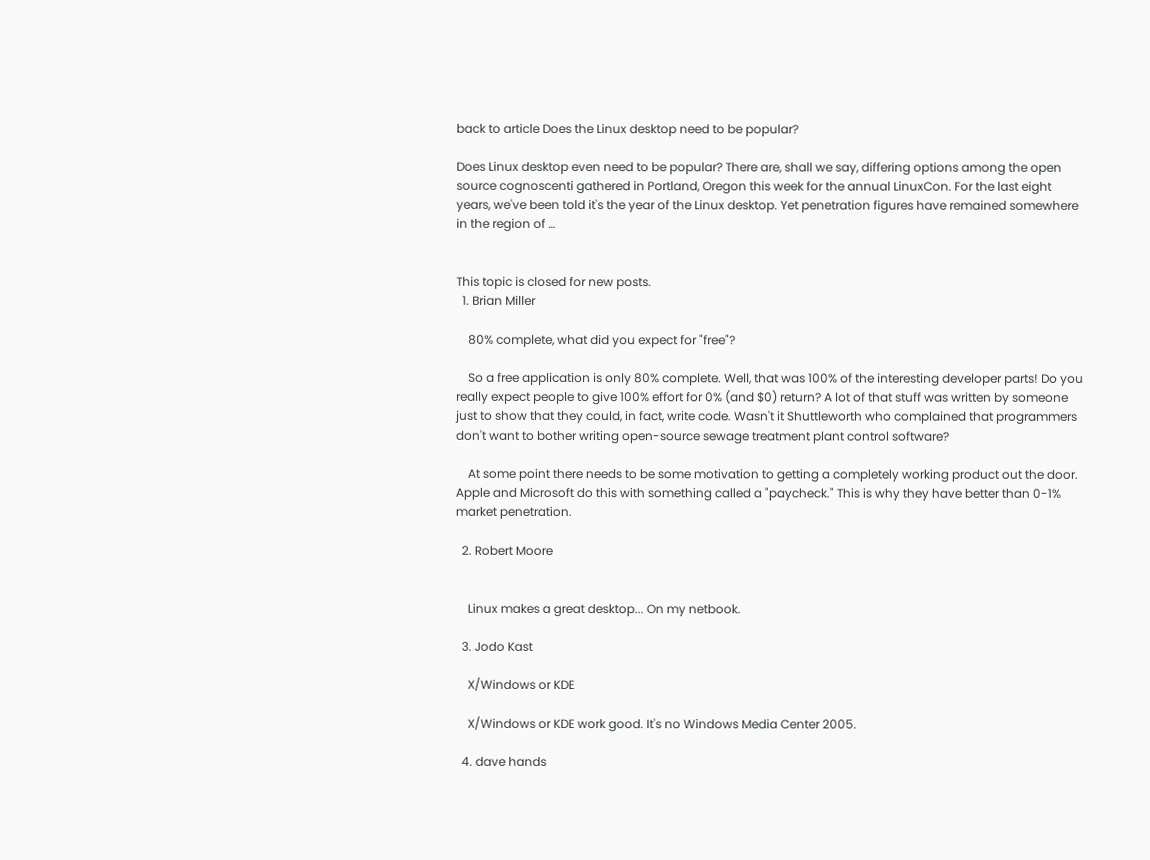back to article Does the Linux desktop need to be popular?

Does Linux desktop even need to be popular? There are, shall we say, differing options among the open source cognoscenti gathered in Portland, Oregon this week for the annual LinuxCon. For the last eight years, we've been told it's the year of the Linux desktop. Yet penetration figures have remained somewhere in the region of …


This topic is closed for new posts.
  1. Brian Miller

    80% complete, what did you expect for "free"?

    So a free application is only 80% complete. Well, that was 100% of the interesting developer parts! Do you really expect people to give 100% effort for 0% (and $0) return? A lot of that stuff was written by someone just to show that they could, in fact, write code. Wasn't it Shuttleworth who complained that programmers don't want to bother writing open-source sewage treatment plant control software?

    At some point there needs to be some motivation to getting a completely working product out the door. Apple and Microsoft do this with something called a "paycheck." This is why they have better than 0-1% market penetration.

  2. Robert Moore


    Linux makes a great desktop... On my netbook.

  3. Jodo Kast

    X/Windows or KDE

    X/Windows or KDE work good. It's no Windows Media Center 2005.

  4. dave hands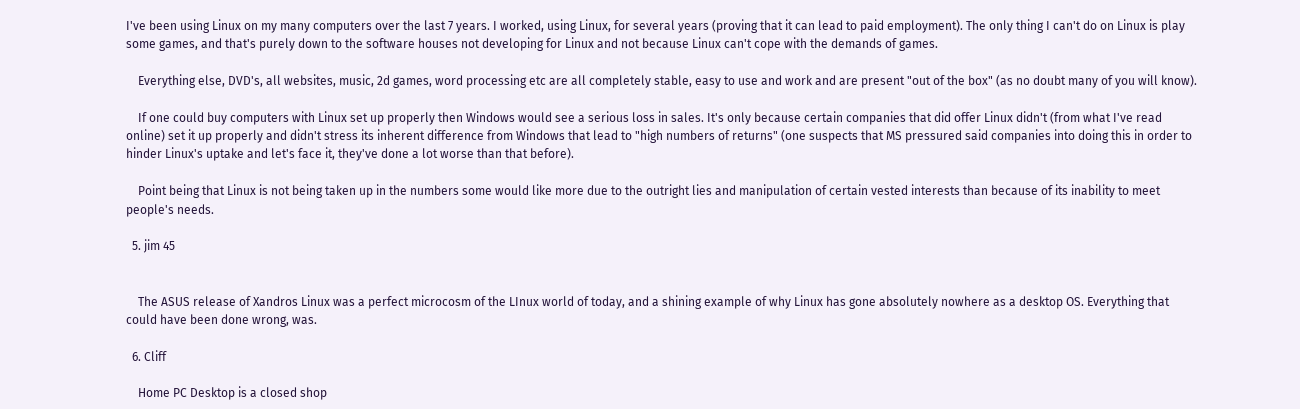I've been using Linux on my many computers over the last 7 years. I worked, using Linux, for several years (proving that it can lead to paid employment). The only thing I can't do on Linux is play some games, and that's purely down to the software houses not developing for Linux and not because Linux can't cope with the demands of games.

    Everything else, DVD's, all websites, music, 2d games, word processing etc are all completely stable, easy to use and work and are present "out of the box" (as no doubt many of you will know).

    If one could buy computers with Linux set up properly then Windows would see a serious loss in sales. It's only because certain companies that did offer Linux didn't (from what I've read online) set it up properly and didn't stress its inherent difference from Windows that lead to "high numbers of returns" (one suspects that MS pressured said companies into doing this in order to hinder Linux's uptake and let's face it, they've done a lot worse than that before).

    Point being that Linux is not being taken up in the numbers some would like more due to the outright lies and manipulation of certain vested interests than because of its inability to meet people's needs.

  5. jim 45


    The ASUS release of Xandros Linux was a perfect microcosm of the LInux world of today, and a shining example of why Linux has gone absolutely nowhere as a desktop OS. Everything that could have been done wrong, was.

  6. Cliff

    Home PC Desktop is a closed shop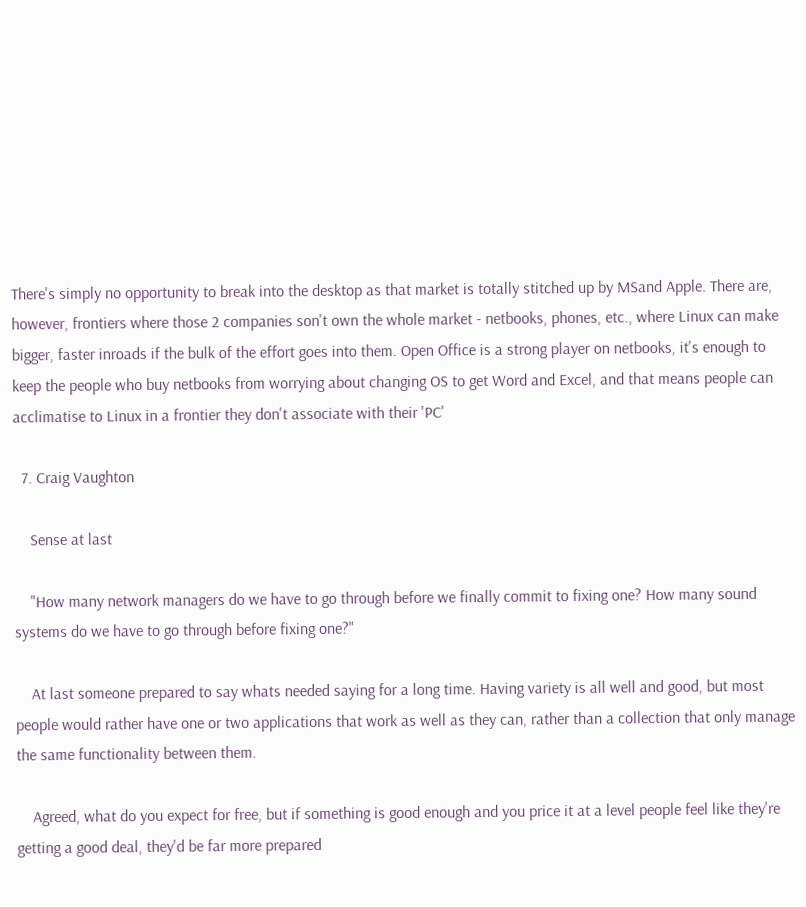There's simply no opportunity to break into the desktop as that market is totally stitched up by MSand Apple. There are, however, frontiers where those 2 companies son't own the whole market - netbooks, phones, etc., where Linux can make bigger, faster inroads if the bulk of the effort goes into them. Open Office is a strong player on netbooks, it's enough to keep the people who buy netbooks from worrying about changing OS to get Word and Excel, and that means people can acclimatise to Linux in a frontier they don't associate with their 'PC'

  7. Craig Vaughton

    Sense at last

    "How many network managers do we have to go through before we finally commit to fixing one? How many sound systems do we have to go through before fixing one?"

    At last someone prepared to say whats needed saying for a long time. Having variety is all well and good, but most people would rather have one or two applications that work as well as they can, rather than a collection that only manage the same functionality between them.

    Agreed, what do you expect for free, but if something is good enough and you price it at a level people feel like they're getting a good deal, they'd be far more prepared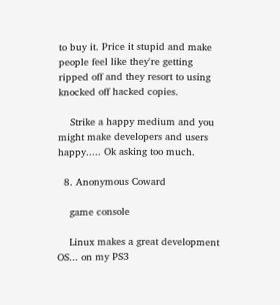to buy it. Price it stupid and make people feel like they're getting ripped off and they resort to using knocked off hacked copies.

    Strike a happy medium and you might make developers and users happy..... Ok asking too much.

  8. Anonymous Coward

    game console

    Linux makes a great development OS... on my PS3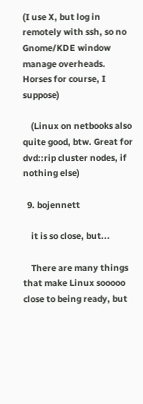(I use X, but log in remotely with ssh, so no Gnome/KDE window manage overheads. Horses for course, I suppose)

    (Linux on netbooks also quite good, btw. Great for dvd::rip cluster nodes, if nothing else)

  9. bojennett

    it is so close, but...

    There are many things that make Linux sooooo close to being ready, but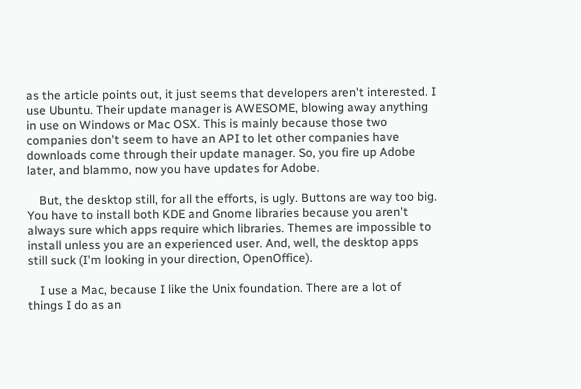as the article points out, it just seems that developers aren't interested. I use Ubuntu. Their update manager is AWESOME, blowing away anything in use on Windows or Mac OSX. This is mainly because those two companies don't seem to have an API to let other companies have downloads come through their update manager. So, you fire up Adobe later, and blammo, now you have updates for Adobe.

    But, the desktop still, for all the efforts, is ugly. Buttons are way too big. You have to install both KDE and Gnome libraries because you aren't always sure which apps require which libraries. Themes are impossible to install unless you are an experienced user. And, well, the desktop apps still suck (I'm looking in your direction, OpenOffice).

    I use a Mac, because I like the Unix foundation. There are a lot of things I do as an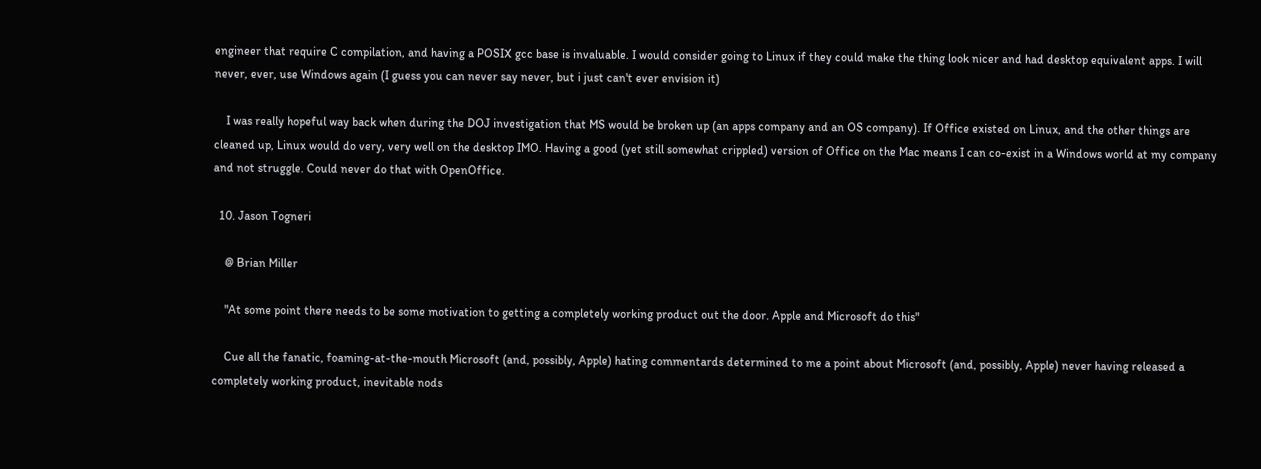engineer that require C compilation, and having a POSIX gcc base is invaluable. I would consider going to Linux if they could make the thing look nicer and had desktop equivalent apps. I will never, ever, use Windows again (I guess you can never say never, but i just can't ever envision it)

    I was really hopeful way back when during the DOJ investigation that MS would be broken up (an apps company and an OS company). If Office existed on Linux, and the other things are cleaned up, Linux would do very, very well on the desktop IMO. Having a good (yet still somewhat crippled) version of Office on the Mac means I can co-exist in a Windows world at my company and not struggle. Could never do that with OpenOffice.

  10. Jason Togneri

    @ Brian Miller

    "At some point there needs to be some motivation to getting a completely working product out the door. Apple and Microsoft do this"

    Cue all the fanatic, foaming-at-the-mouth Microsoft (and, possibly, Apple) hating commentards determined to me a point about Microsoft (and, possibly, Apple) never having released a completely working product, inevitable nods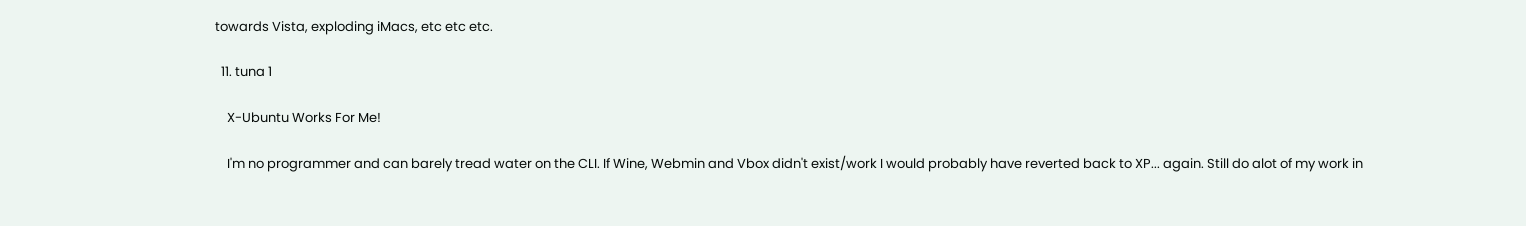towards Vista, exploding iMacs, etc etc etc.

  11. tuna 1

    X-Ubuntu Works For Me!

    I'm no programmer and can barely tread water on the CLI. If Wine, Webmin and Vbox didn't exist/work I would probably have reverted back to XP... again. Still do alot of my work in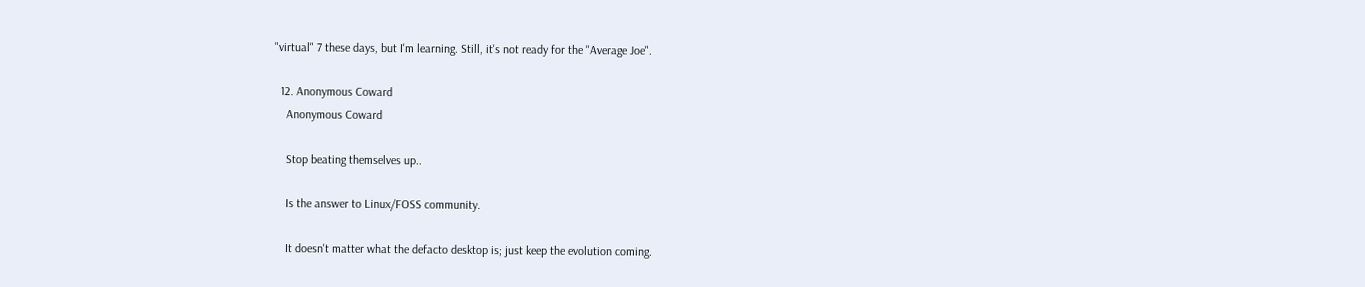"virtual" 7 these days, but I'm learning. Still, it's not ready for the "Average Joe".

  12. Anonymous Coward
    Anonymous Coward

    Stop beating themselves up..

    Is the answer to Linux/FOSS community.

    It doesn't matter what the defacto desktop is; just keep the evolution coming.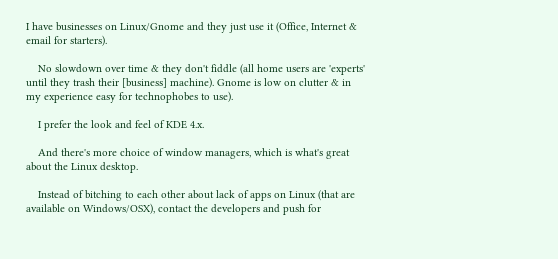I have businesses on Linux/Gnome and they just use it (Office, Internet & email for starters).

    No slowdown over time & they don't fiddle (all home users are 'experts' until they trash their [business] machine). Gnome is low on clutter & in my experience easy for technophobes to use).

    I prefer the look and feel of KDE 4.x.

    And there's more choice of window managers, which is what's great about the Linux desktop.

    Instead of bitching to each other about lack of apps on Linux (that are available on Windows/OSX), contact the developers and push for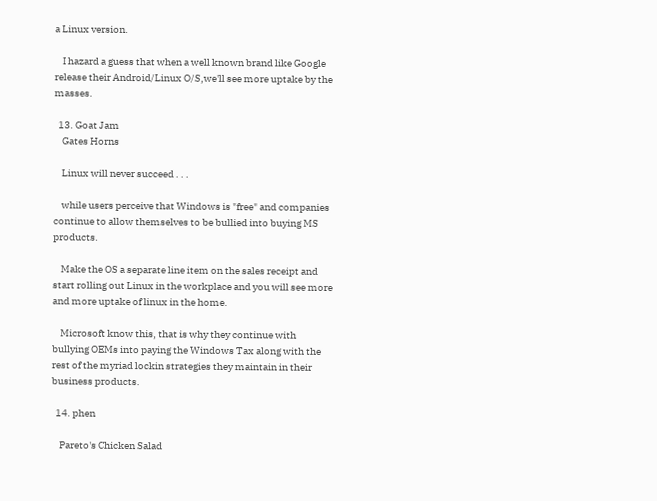a Linux version.

    I hazard a guess that when a well known brand like Google release their Android/Linux O/S,we'll see more uptake by the masses.

  13. Goat Jam
    Gates Horns

    Linux will never succeed . . .

    while users perceive that Windows is "free" and companies continue to allow themselves to be bullied into buying MS products.

    Make the OS a separate line item on the sales receipt and start rolling out Linux in the workplace and you will see more and more uptake of linux in the home.

    Microsoft know this, that is why they continue with bullying OEMs into paying the Windows Tax along with the rest of the myriad lockin strategies they maintain in their business products.

  14. phen

    Pareto's Chicken Salad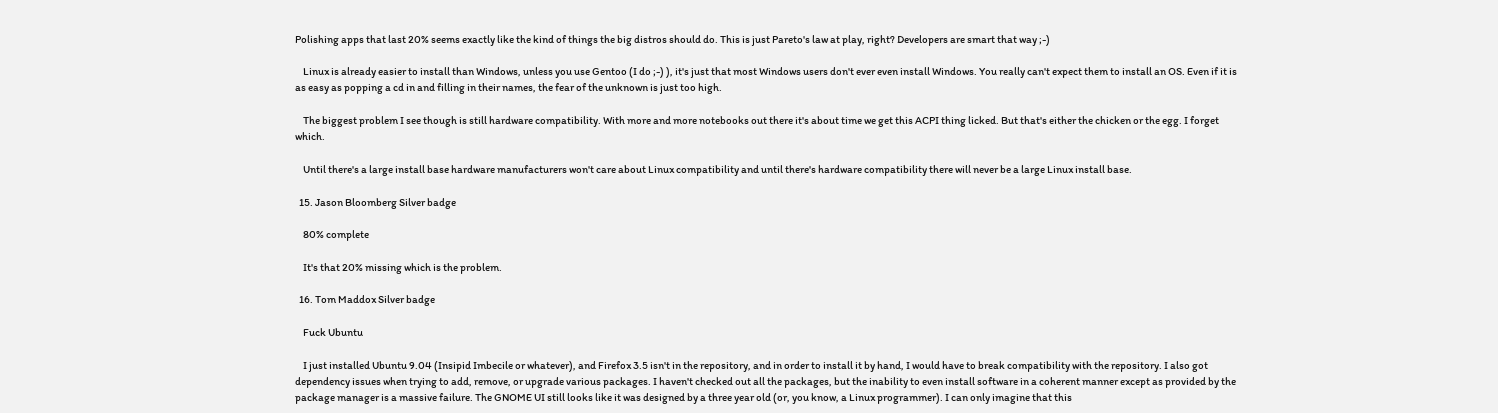Polishing apps that last 20% seems exactly like the kind of things the big distros should do. This is just Pareto's law at play, right? Developers are smart that way ;-)

    Linux is already easier to install than Windows, unless you use Gentoo (I do ;-) ), it's just that most Windows users don't ever even install Windows. You really can't expect them to install an OS. Even if it is as easy as popping a cd in and filling in their names, the fear of the unknown is just too high.

    The biggest problem I see though is still hardware compatibility. With more and more notebooks out there it's about time we get this ACPI thing licked. But that's either the chicken or the egg. I forget which.

    Until there's a large install base hardware manufacturers won't care about Linux compatibility and until there's hardware compatibility there will never be a large Linux install base.

  15. Jason Bloomberg Silver badge

    80% complete

    It's that 20% missing which is the problem.

  16. Tom Maddox Silver badge

    Fuck Ubuntu

    I just installed Ubuntu 9.04 (Insipid Imbecile or whatever), and Firefox 3.5 isn't in the repository, and in order to install it by hand, I would have to break compatibility with the repository. I also got dependency issues when trying to add, remove, or upgrade various packages. I haven't checked out all the packages, but the inability to even install software in a coherent manner except as provided by the package manager is a massive failure. The GNOME UI still looks like it was designed by a three year old (or, you know, a Linux programmer). I can only imagine that this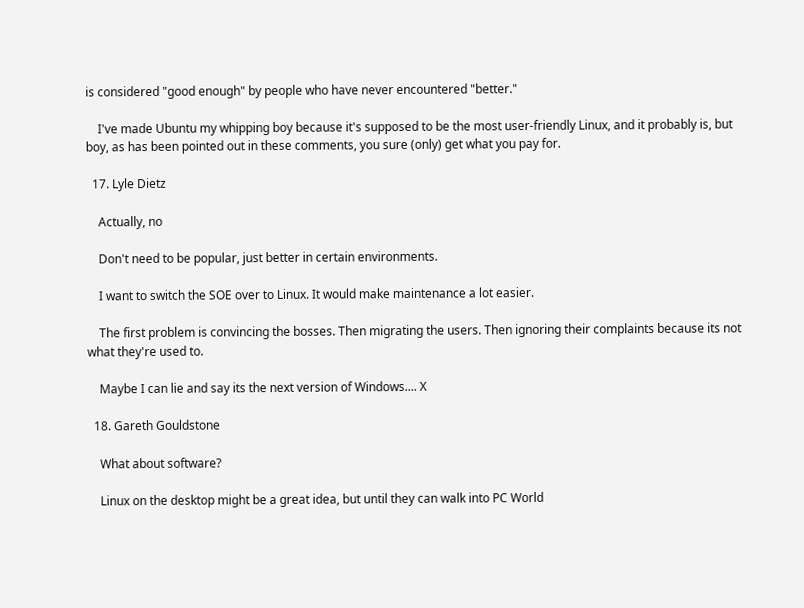is considered "good enough" by people who have never encountered "better."

    I've made Ubuntu my whipping boy because it's supposed to be the most user-friendly Linux, and it probably is, but boy, as has been pointed out in these comments, you sure (only) get what you pay for.

  17. Lyle Dietz

    Actually, no

    Don't need to be popular, just better in certain environments.

    I want to switch the SOE over to Linux. It would make maintenance a lot easier.

    The first problem is convincing the bosses. Then migrating the users. Then ignoring their complaints because its not what they're used to.

    Maybe I can lie and say its the next version of Windows.... X

  18. Gareth Gouldstone

    What about software?

    Linux on the desktop might be a great idea, but until they can walk into PC World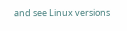and see Linux versions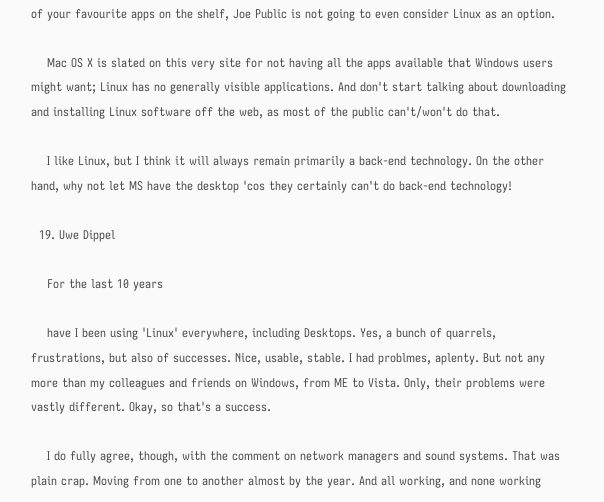of your favourite apps on the shelf, Joe Public is not going to even consider Linux as an option.

    Mac OS X is slated on this very site for not having all the apps available that Windows users might want; Linux has no generally visible applications. And don't start talking about downloading and installing Linux software off the web, as most of the public can't/won't do that.

    I like Linux, but I think it will always remain primarily a back-end technology. On the other hand, why not let MS have the desktop 'cos they certainly can't do back-end technology!

  19. Uwe Dippel

    For the last 10 years

    have I been using 'Linux' everywhere, including Desktops. Yes, a bunch of quarrels, frustrations, but also of successes. Nice, usable, stable. I had problmes, aplenty. But not any more than my colleagues and friends on Windows, from ME to Vista. Only, their problems were vastly different. Okay, so that's a success.

    I do fully agree, though, with the comment on network managers and sound systems. That was plain crap. Moving from one to another almost by the year. And all working, and none working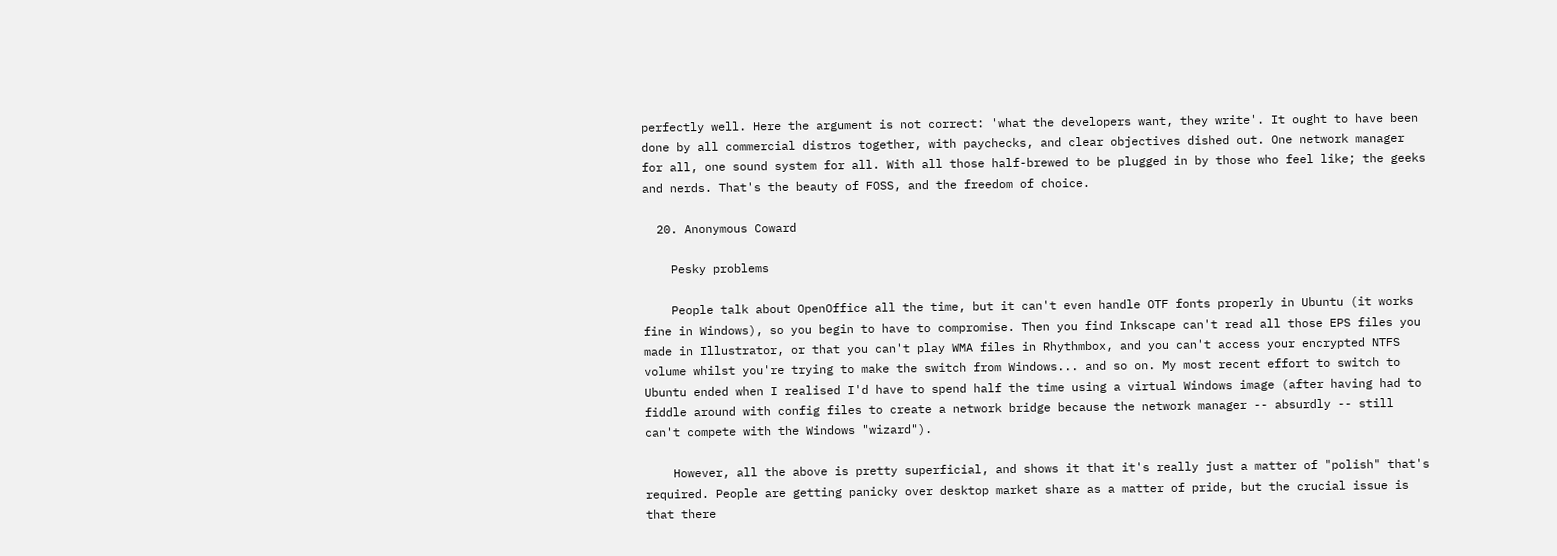perfectly well. Here the argument is not correct: 'what the developers want, they write'. It ought to have been done by all commercial distros together, with paychecks, and clear objectives dished out. One network manager for all, one sound system for all. With all those half-brewed to be plugged in by those who feel like; the geeks and nerds. That's the beauty of FOSS, and the freedom of choice.

  20. Anonymous Coward

    Pesky problems

    People talk about OpenOffice all the time, but it can't even handle OTF fonts properly in Ubuntu (it works fine in Windows), so you begin to have to compromise. Then you find Inkscape can't read all those EPS files you made in Illustrator, or that you can't play WMA files in Rhythmbox, and you can't access your encrypted NTFS volume whilst you're trying to make the switch from Windows... and so on. My most recent effort to switch to Ubuntu ended when I realised I'd have to spend half the time using a virtual Windows image (after having had to fiddle around with config files to create a network bridge because the network manager -- absurdly -- still can't compete with the Windows "wizard").

    However, all the above is pretty superficial, and shows it that it's really just a matter of "polish" that's required. People are getting panicky over desktop market share as a matter of pride, but the crucial issue is that there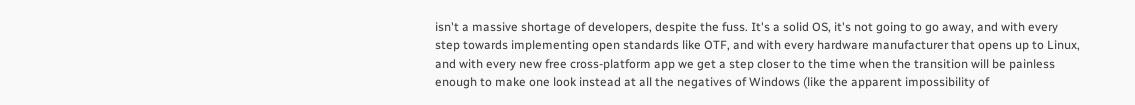isn't a massive shortage of developers, despite the fuss. It's a solid OS, it's not going to go away, and with every step towards implementing open standards like OTF, and with every hardware manufacturer that opens up to Linux, and with every new free cross-platform app we get a step closer to the time when the transition will be painless enough to make one look instead at all the negatives of Windows (like the apparent impossibility of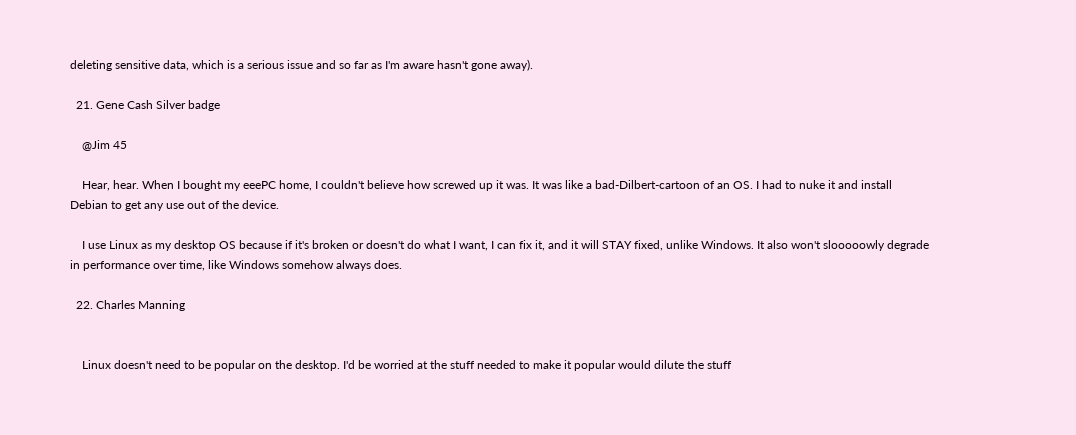deleting sensitive data, which is a serious issue and so far as I'm aware hasn't gone away).

  21. Gene Cash Silver badge

    @Jim 45

    Hear, hear. When I bought my eeePC home, I couldn't believe how screwed up it was. It was like a bad-Dilbert-cartoon of an OS. I had to nuke it and install Debian to get any use out of the device.

    I use Linux as my desktop OS because if it's broken or doesn't do what I want, I can fix it, and it will STAY fixed, unlike Windows. It also won't slooooowly degrade in performance over time, like Windows somehow always does.

  22. Charles Manning


    Linux doesn't need to be popular on the desktop. I'd be worried at the stuff needed to make it popular would dilute the stuff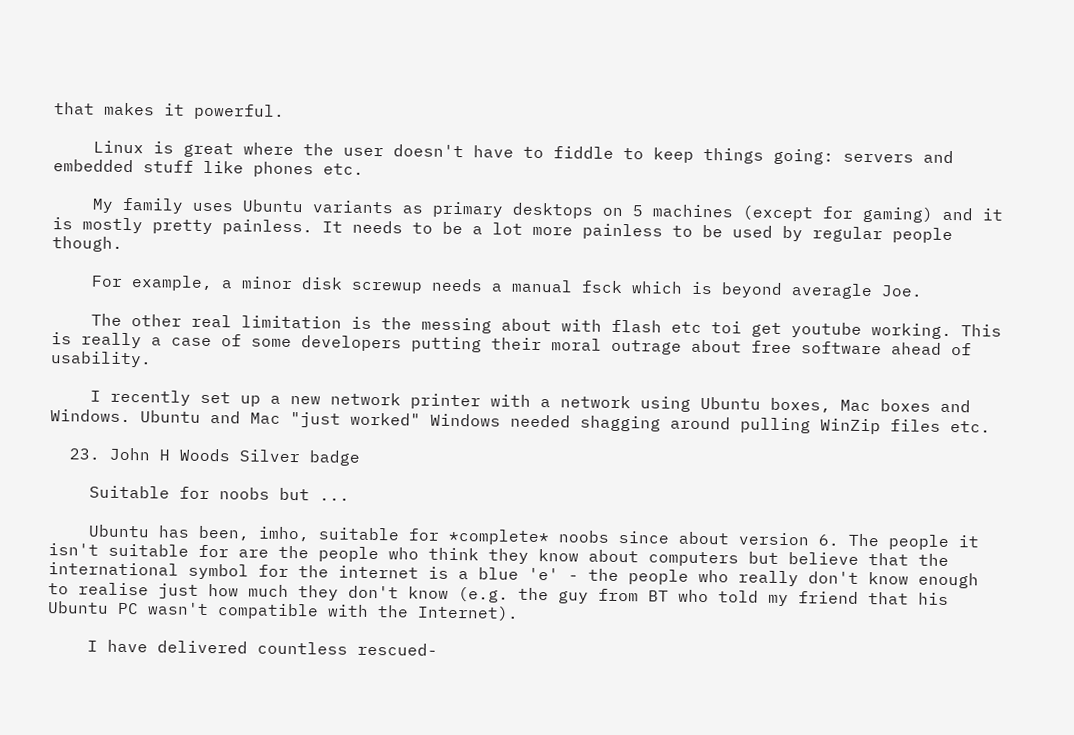that makes it powerful.

    Linux is great where the user doesn't have to fiddle to keep things going: servers and embedded stuff like phones etc.

    My family uses Ubuntu variants as primary desktops on 5 machines (except for gaming) and it is mostly pretty painless. It needs to be a lot more painless to be used by regular people though.

    For example, a minor disk screwup needs a manual fsck which is beyond averagle Joe.

    The other real limitation is the messing about with flash etc toi get youtube working. This is really a case of some developers putting their moral outrage about free software ahead of usability.

    I recently set up a new network printer with a network using Ubuntu boxes, Mac boxes and Windows. Ubuntu and Mac "just worked" Windows needed shagging around pulling WinZip files etc.

  23. John H Woods Silver badge

    Suitable for noobs but ...

    Ubuntu has been, imho, suitable for *complete* noobs since about version 6. The people it isn't suitable for are the people who think they know about computers but believe that the international symbol for the internet is a blue 'e' - the people who really don't know enough to realise just how much they don't know (e.g. the guy from BT who told my friend that his Ubuntu PC wasn't compatible with the Internet).

    I have delivered countless rescued-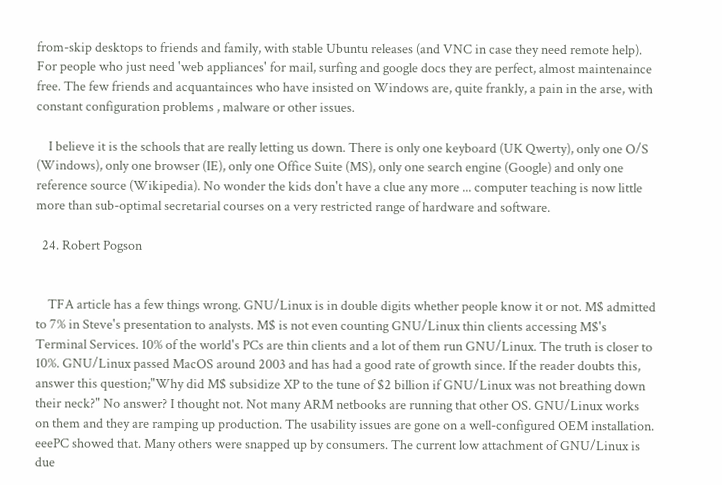from-skip desktops to friends and family, with stable Ubuntu releases (and VNC in case they need remote help). For people who just need 'web appliances' for mail, surfing and google docs they are perfect, almost maintenaince free. The few friends and acquantainces who have insisted on Windows are, quite frankly, a pain in the arse, with constant configuration problems , malware or other issues.

    I believe it is the schools that are really letting us down. There is only one keyboard (UK Qwerty), only one O/S (Windows), only one browser (IE), only one Office Suite (MS), only one search engine (Google) and only one reference source (Wikipedia). No wonder the kids don't have a clue any more ... computer teaching is now little more than sub-optimal secretarial courses on a very restricted range of hardware and software.

  24. Robert Pogson


    TFA article has a few things wrong. GNU/Linux is in double digits whether people know it or not. M$ admitted to 7% in Steve's presentation to analysts. M$ is not even counting GNU/Linux thin clients accessing M$'s Terminal Services. 10% of the world's PCs are thin clients and a lot of them run GNU/Linux. The truth is closer to 10%. GNU/Linux passed MacOS around 2003 and has had a good rate of growth since. If the reader doubts this, answer this question;"Why did M$ subsidize XP to the tune of $2 billion if GNU/Linux was not breathing down their neck?" No answer? I thought not. Not many ARM netbooks are running that other OS. GNU/Linux works on them and they are ramping up production. The usability issues are gone on a well-configured OEM installation. eeePC showed that. Many others were snapped up by consumers. The current low attachment of GNU/Linux is due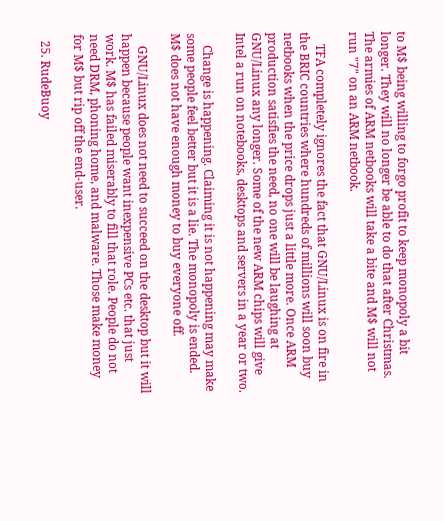to M$ being willing to forgo profit to keep monopoly a bit longer. They will no longer be able to do that after Christmas. The armies of ARM netbooks will take a bite and M$ will not run "7" on an ARM netbook.

    TFA completely ignores the fact that GNU/Linux is on fire in the BRIC countries where hundreds of millions will soon buy netbooks when the price drops just a little more. Once ARM production satisfies the need, no one will be laughing at GNU/Linux any longer. Some of the new ARM chips will give Intel a run on notebooks, desktops and servers in a year or two.

    Change is happening. Claiming it is not happening may make some people feel better but it is a lie. The monopoly is ended. M$ does not have enough money to buy everyone off.

    GNU/Linux does not need to succeed on the desktop but it will happen because people want inexpensive PCs etc. that just work. M$ has failed miserably to fill that role. People do not need DRM, phoning home, and malware. Those make money for M$ but rip off the end-user.

  25. RudeBuoy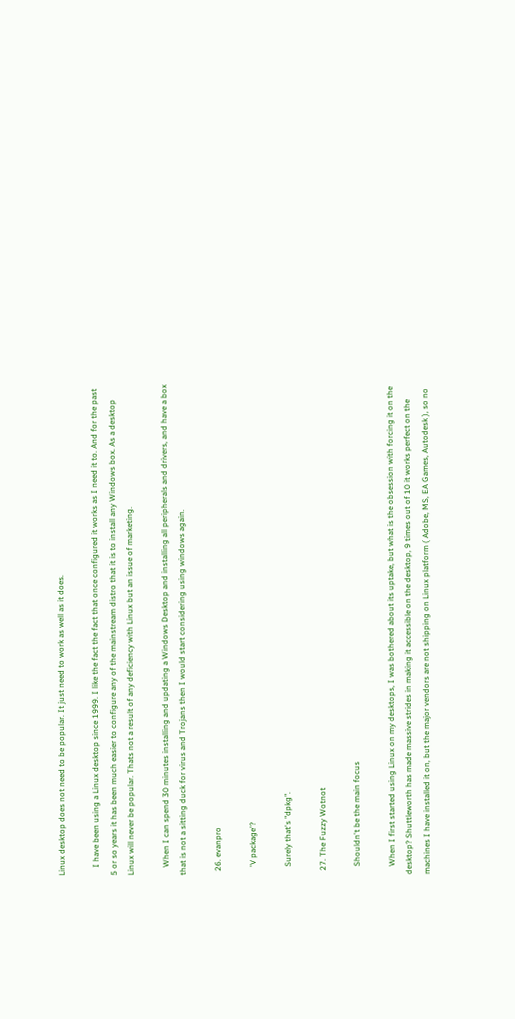Linux desktop does not need to be popular. It just need to work as well as it does.

    I have been using a Linux desktop since 1999. I like the fact the fact that once configured it works as I need it to. And for the past 5 or so years it has been much easier to configure any of the mainstream distro that it is to install any Windows box. As a desktop Linux will never be popular. Thats not a result of any deficiency with Linux but an issue of marketing.

    When I can spend 30 minutes installing and updating a Windows Desktop and installing all peripherals and drivers, and have a box that is not a sitting duck for virus and Trojans then I would start considering using windows again.

  26. evanpro

    'V package'?

    Surely that's "dpkg".

  27. The Fuzzy Wotnot

    Shouldn't be the main focus

    When I first started using Linux on my desktops, I was bothered about its uptake, but what is the obsession with forcing it on the desktop? Shuttleworth has made massive strides in making it accessible on the desktop, 9 times out of 10 it works perfect on the machines I have installed it on, but the major vendors are not shipping on Linux platform ( Adobe, MS, EA Games, Autodesk ), so no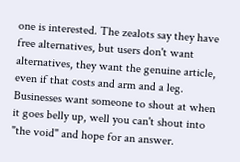one is interested. The zealots say they have free alternatives, but users don't want alternatives, they want the genuine article, even if that costs and arm and a leg. Businesses want someone to shout at when it goes belly up, well you can't shout into "the void" and hope for an answer.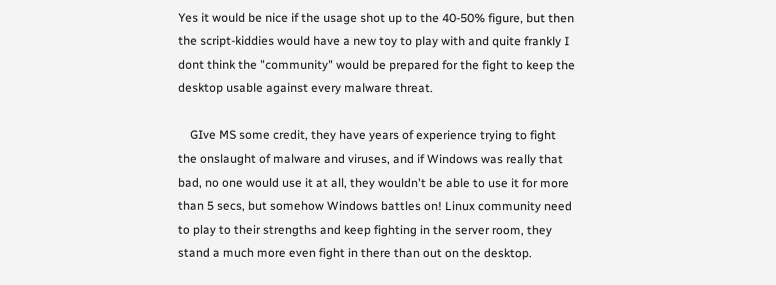Yes it would be nice if the usage shot up to the 40-50% figure, but then the script-kiddies would have a new toy to play with and quite frankly I dont think the "community" would be prepared for the fight to keep the desktop usable against every malware threat.

    GIve MS some credit, they have years of experience trying to fight the onslaught of malware and viruses, and if Windows was really that bad, no one would use it at all, they wouldn't be able to use it for more than 5 secs, but somehow Windows battles on! Linux community need to play to their strengths and keep fighting in the server room, they stand a much more even fight in there than out on the desktop.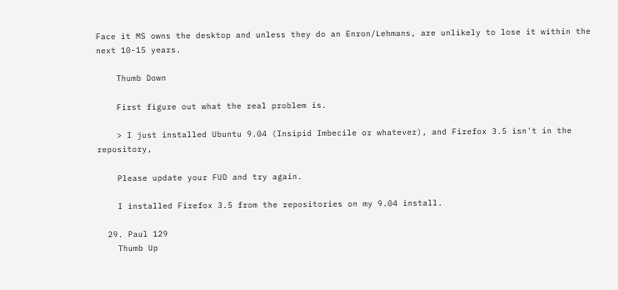Face it MS owns the desktop and unless they do an Enron/Lehmans, are unlikely to lose it within the next 10-15 years.

    Thumb Down

    First figure out what the real problem is.

    > I just installed Ubuntu 9.04 (Insipid Imbecile or whatever), and Firefox 3.5 isn't in the repository,

    Please update your FUD and try again.

    I installed Firefox 3.5 from the repositories on my 9.04 install.

  29. Paul 129
    Thumb Up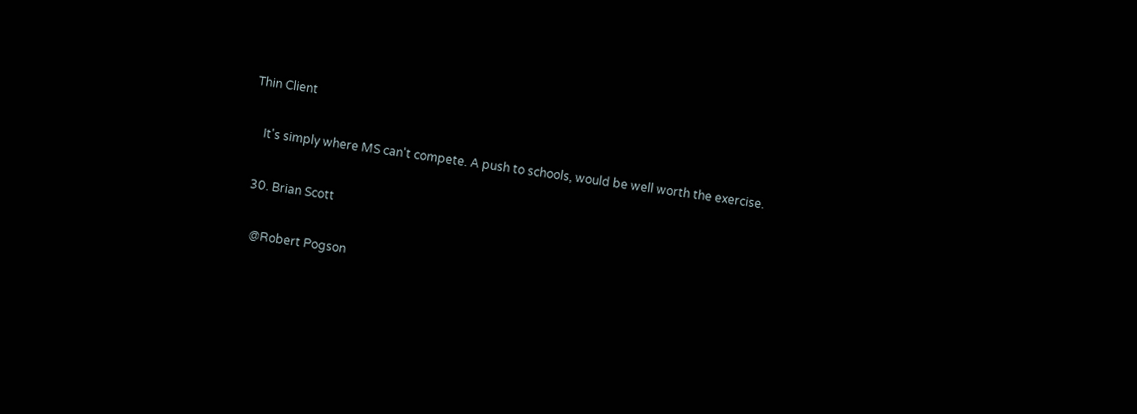Thin Client

    It's simply where MS can't compete. A push to schools, would be well worth the exercise.

  30. Brian Scott

    @Robert Pogson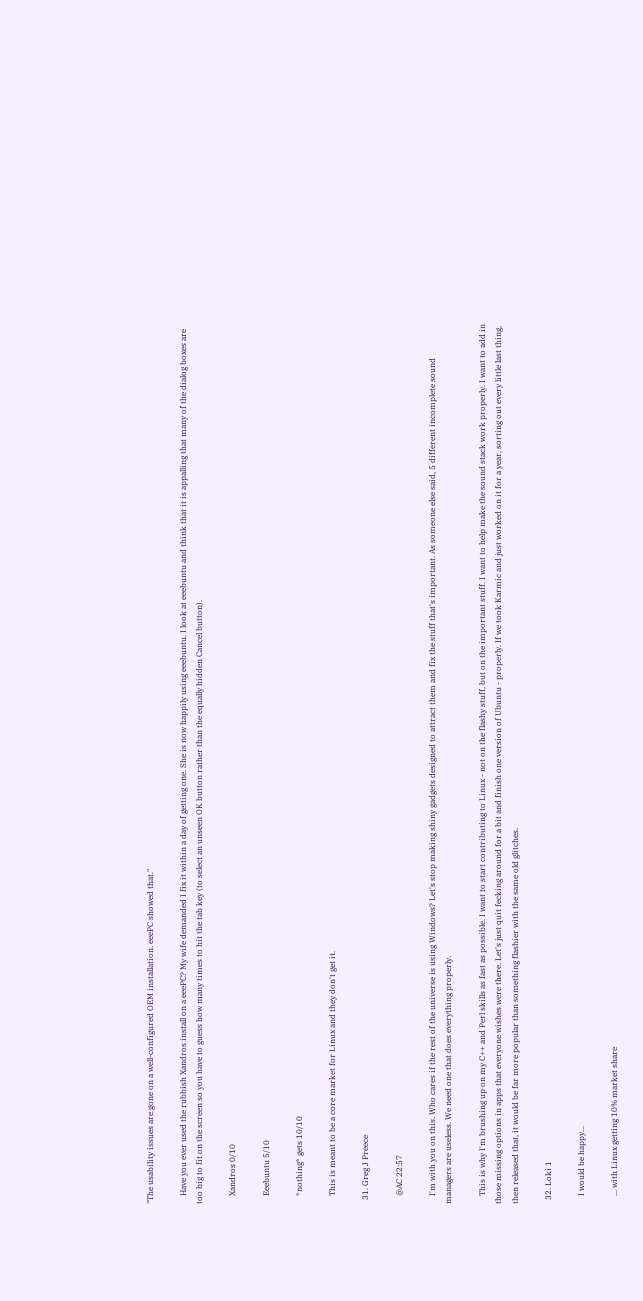"The usability issues are gone on a well-configured OEM installation. eeePC showed that."

    Have you ever used the rubbish Xandros install on a eeePC? My wife demanded I fix it within a day of getting one. She is now happily using eeebuntu. I look at eeebuntu and think that it is appalling that many of the dialog boxes are too big to fit on the screen so you have to guess how many times to hit the tab key (to select an unseen OK button rather than the equally hidden Cancel button).

    Xandros 0/10

    Eeebuntu 5/10

    *nothing* gets 10/10

    This is meant to be a core market for Linux and they don't get it.

  31. Greg J Preece

    @AC 22:57

    I'm with you on this. Who cares if the rest of the universe is using Windows? Let's stop making shiny gadgets designed to attract them and fix the stuff that's important. As someone else said, 5 different incomplete sound managers are useless. We need one that does everything properly.

    This is why I'm brushing up on my C++ and Perl skills as fast as possible. I want to start contributing to Linux - not on the flashy stuff, but on the important stuff. I want to help make the sound stack work properly. I want to add in those missing options in apps that everyone wishes were there. Let's just quit fecking around for a bit and finish one version of Ubuntu - properly. If we took Karmic and just worked on it for a year, sorting out every little last thing, then released that, it would be far more popular than something flashier with the same old glitches.

  32. Loki 1

    I would be happy...

    ... with Linux getting 10% market share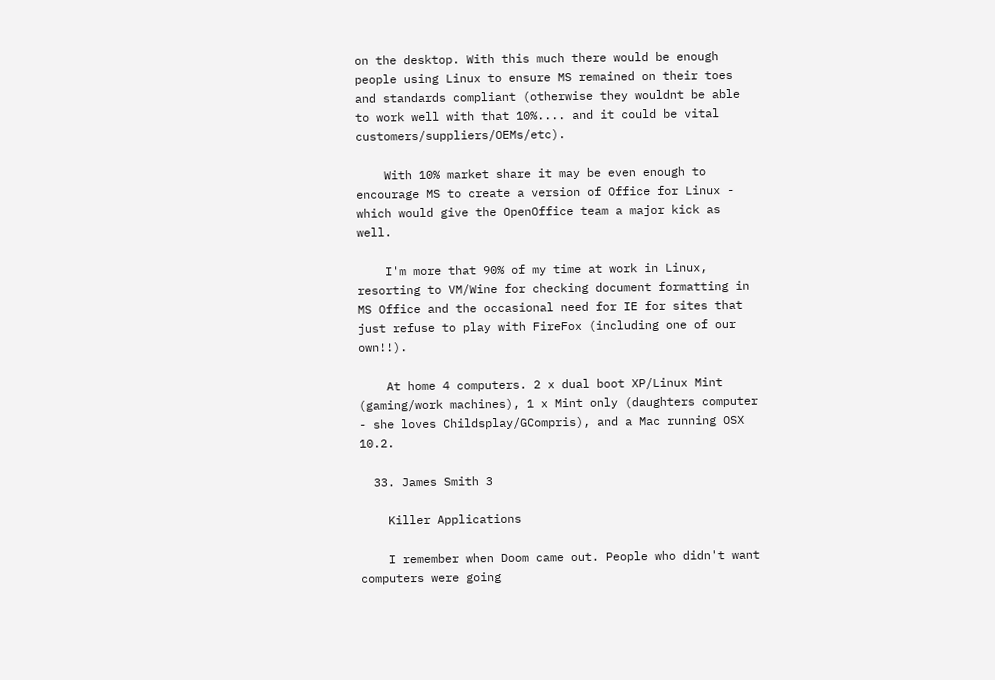on the desktop. With this much there would be enough people using Linux to ensure MS remained on their toes and standards compliant (otherwise they wouldnt be able to work well with that 10%.... and it could be vital customers/suppliers/OEMs/etc).

    With 10% market share it may be even enough to encourage MS to create a version of Office for Linux - which would give the OpenOffice team a major kick as well.

    I'm more that 90% of my time at work in Linux, resorting to VM/Wine for checking document formatting in MS Office and the occasional need for IE for sites that just refuse to play with FireFox (including one of our own!!).

    At home 4 computers. 2 x dual boot XP/Linux Mint (gaming/work machines), 1 x Mint only (daughters computer - she loves Childsplay/GCompris), and a Mac running OSX 10.2.

  33. James Smith 3

    Killer Applications

    I remember when Doom came out. People who didn't want computers were going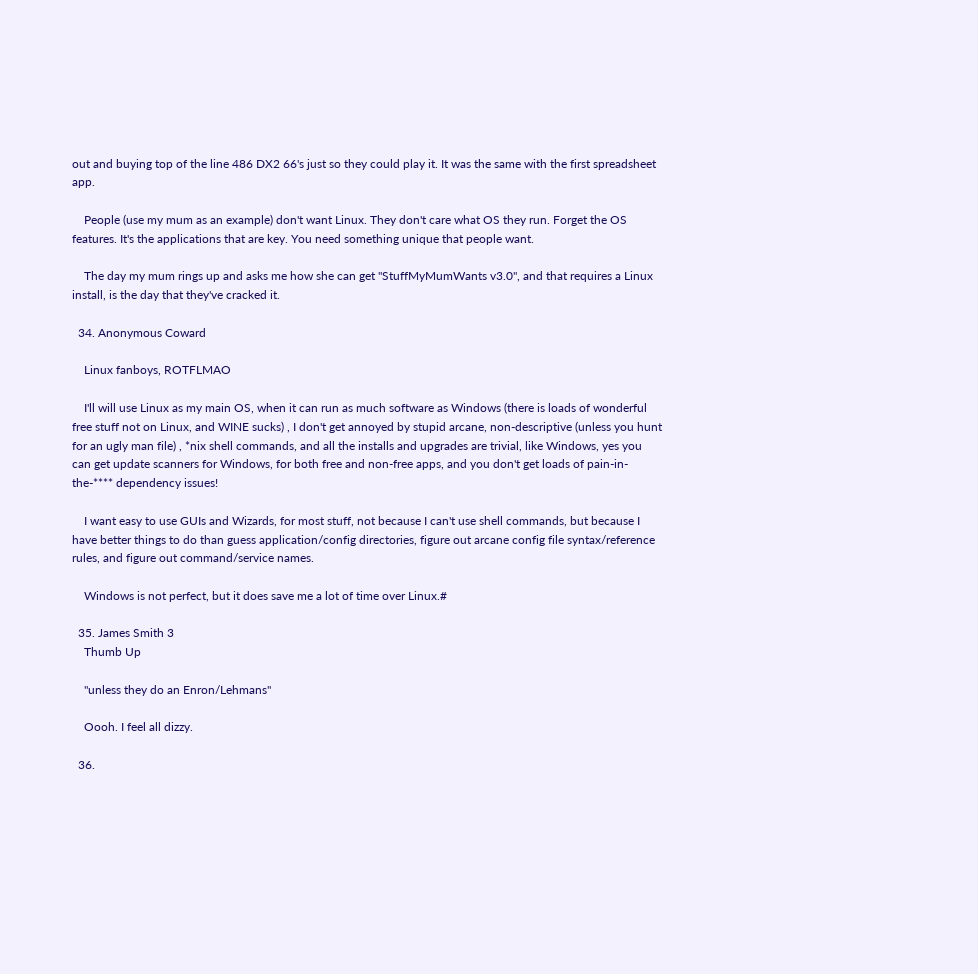out and buying top of the line 486 DX2 66's just so they could play it. It was the same with the first spreadsheet app.

    People (use my mum as an example) don't want Linux. They don't care what OS they run. Forget the OS features. It's the applications that are key. You need something unique that people want.

    The day my mum rings up and asks me how she can get "StuffMyMumWants v3.0", and that requires a Linux install, is the day that they've cracked it.

  34. Anonymous Coward

    Linux fanboys, ROTFLMAO

    I'll will use Linux as my main OS, when it can run as much software as Windows (there is loads of wonderful free stuff not on Linux, and WINE sucks) , I don't get annoyed by stupid arcane, non-descriptive (unless you hunt for an ugly man file) , *nix shell commands, and all the installs and upgrades are trivial, like Windows, yes you can get update scanners for Windows, for both free and non-free apps, and you don't get loads of pain-in-the-**** dependency issues!

    I want easy to use GUIs and Wizards, for most stuff, not because I can't use shell commands, but because I have better things to do than guess application/config directories, figure out arcane config file syntax/reference rules, and figure out command/service names.

    Windows is not perfect, but it does save me a lot of time over Linux.#

  35. James Smith 3
    Thumb Up

    "unless they do an Enron/Lehmans"

    Oooh. I feel all dizzy.

  36.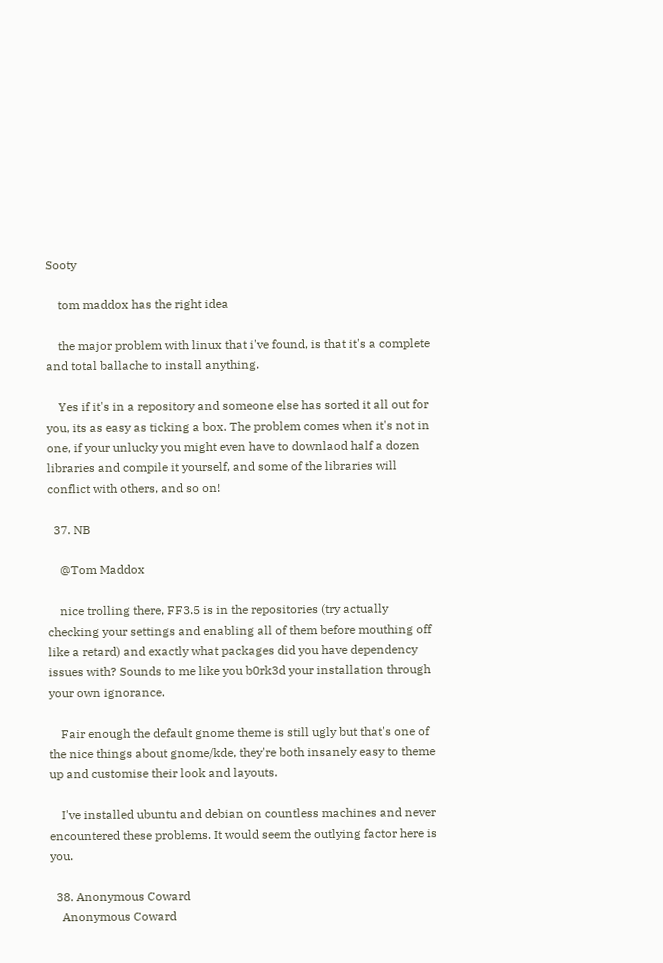Sooty

    tom maddox has the right idea

    the major problem with linux that i've found, is that it's a complete and total ballache to install anything.

    Yes if it's in a repository and someone else has sorted it all out for you, its as easy as ticking a box. The problem comes when it's not in one, if your unlucky you might even have to downlaod half a dozen libraries and compile it yourself, and some of the libraries will conflict with others, and so on!

  37. NB

    @Tom Maddox

    nice trolling there, FF3.5 is in the repositories (try actually checking your settings and enabling all of them before mouthing off like a retard) and exactly what packages did you have dependency issues with? Sounds to me like you b0rk3d your installation through your own ignorance.

    Fair enough the default gnome theme is still ugly but that's one of the nice things about gnome/kde, they're both insanely easy to theme up and customise their look and layouts.

    I've installed ubuntu and debian on countless machines and never encountered these problems. It would seem the outlying factor here is you.

  38. Anonymous Coward
    Anonymous Coward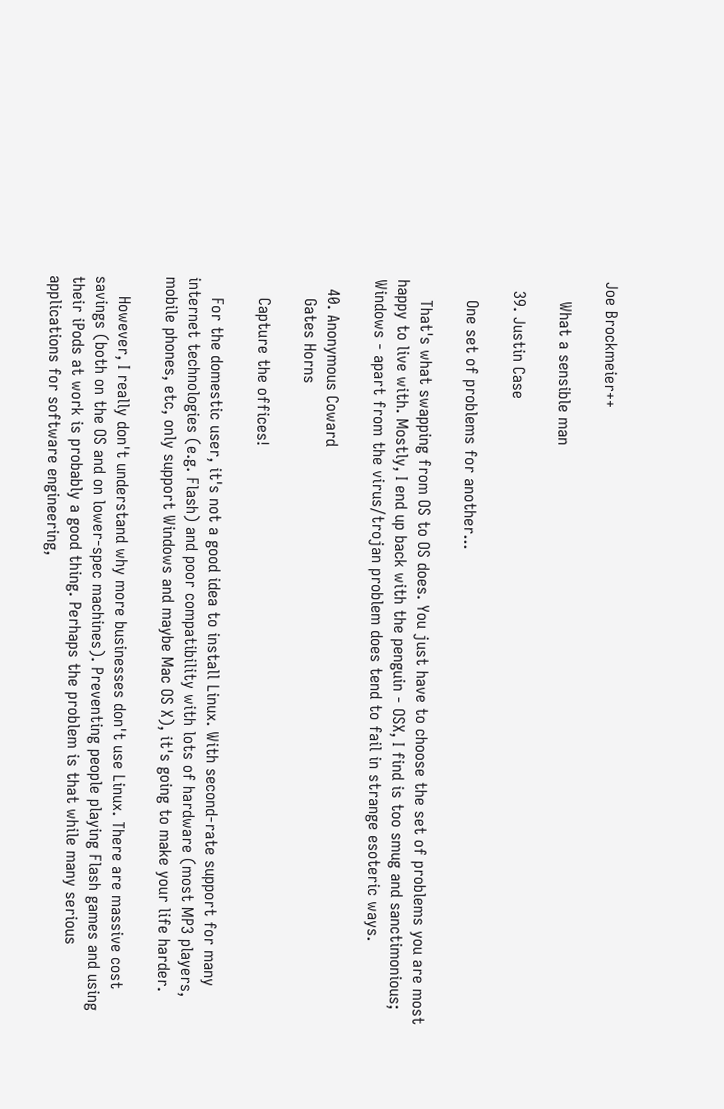Joe Brockmeier++

    What a sensible man

  39. Justin Case

    One set of problems for another...

    That's what swapping from OS to OS does. You just have to choose the set of problems you are most happy to live with. Mostly, I end up back with the penguin - OSX, I find is too smug and sanctimonious; Windows - apart from the virus/trojan problem does tend to fail in strange esoteric ways.

  40. Anonymous Coward
    Gates Horns

    Capture the offices!

    For the domestic user, it's not a good idea to install Linux. With second-rate support for many internet technologies (e.g. Flash) and poor compatibility with lots of hardware (most MP3 players, mobile phones, etc, only support Windows and maybe Mac OS X), it's going to make your life harder.

    However, I really don't understand why more businesses don't use Linux. There are massive cost savings (both on the OS and on lower-spec machines). Preventing people playing Flash games and using their iPods at work is probably a good thing. Perhaps the problem is that while many serious applications for software engineering,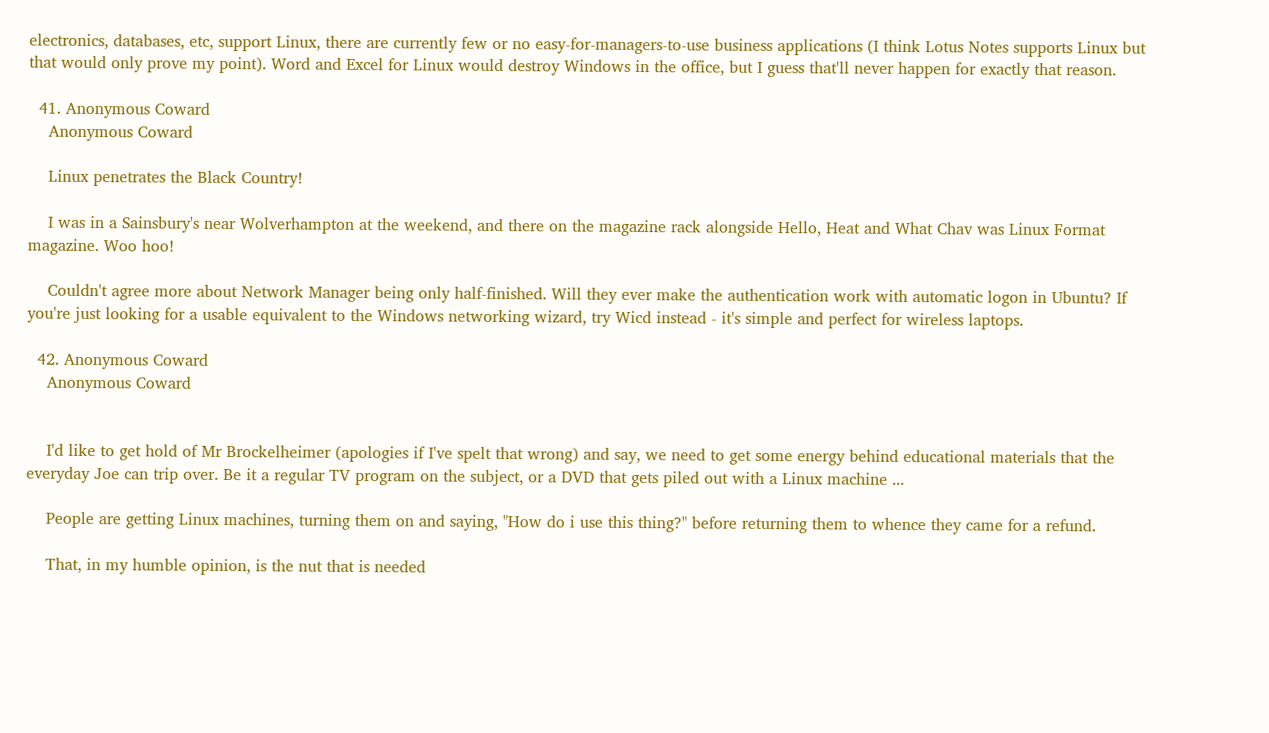electronics, databases, etc, support Linux, there are currently few or no easy-for-managers-to-use business applications (I think Lotus Notes supports Linux but that would only prove my point). Word and Excel for Linux would destroy Windows in the office, but I guess that'll never happen for exactly that reason.

  41. Anonymous Coward
    Anonymous Coward

    Linux penetrates the Black Country!

    I was in a Sainsbury's near Wolverhampton at the weekend, and there on the magazine rack alongside Hello, Heat and What Chav was Linux Format magazine. Woo hoo!

    Couldn't agree more about Network Manager being only half-finished. Will they ever make the authentication work with automatic logon in Ubuntu? If you're just looking for a usable equivalent to the Windows networking wizard, try Wicd instead - it's simple and perfect for wireless laptops.

  42. Anonymous Coward
    Anonymous Coward


    I'd like to get hold of Mr Brockelheimer (apologies if I've spelt that wrong) and say, we need to get some energy behind educational materials that the everyday Joe can trip over. Be it a regular TV program on the subject, or a DVD that gets piled out with a Linux machine ...

    People are getting Linux machines, turning them on and saying, "How do i use this thing?" before returning them to whence they came for a refund.

    That, in my humble opinion, is the nut that is needed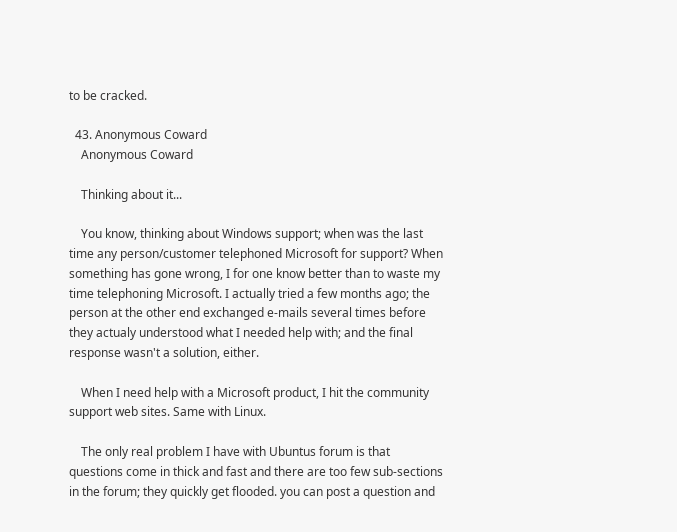to be cracked.

  43. Anonymous Coward
    Anonymous Coward

    Thinking about it...

    You know, thinking about Windows support; when was the last time any person/customer telephoned Microsoft for support? When something has gone wrong, I for one know better than to waste my time telephoning Microsoft. I actually tried a few months ago; the person at the other end exchanged e-mails several times before they actualy understood what I needed help with; and the final response wasn't a solution, either.

    When I need help with a Microsoft product, I hit the community support web sites. Same with Linux.

    The only real problem I have with Ubuntus forum is that questions come in thick and fast and there are too few sub-sections in the forum; they quickly get flooded. you can post a question and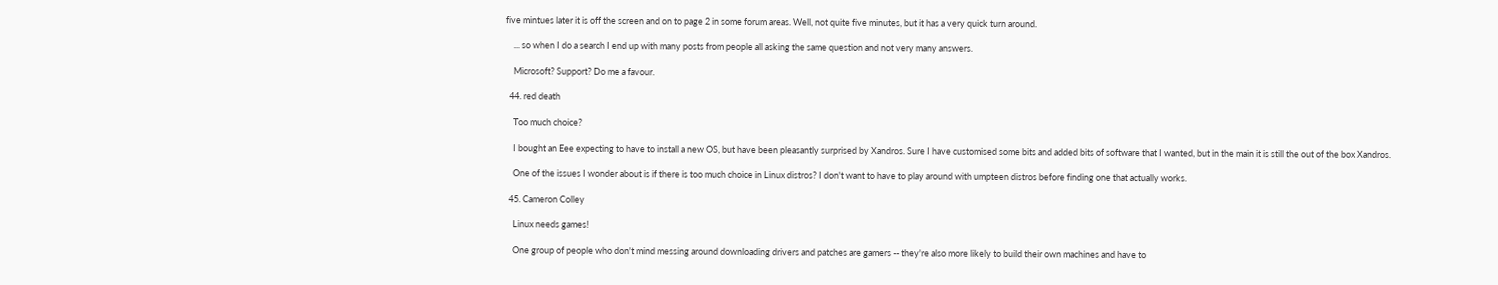five mintues later it is off the screen and on to page 2 in some forum areas. Well, not quite five minutes, but it has a very quick turn around.

    ... so when I do a search I end up with many posts from people all asking the same question and not very many answers.

    Microsoft? Support? Do me a favour.

  44. red death

    Too much choice?

    I bought an Eee expecting to have to install a new OS, but have been pleasantly surprised by Xandros. Sure I have customised some bits and added bits of software that I wanted, but in the main it is still the out of the box Xandros.

    One of the issues I wonder about is if there is too much choice in Linux distros? I don't want to have to play around with umpteen distros before finding one that actually works.

  45. Cameron Colley

    Linux needs games!

    One group of people who don't mind messing around downloading drivers and patches are gamers -- they're also more likely to build their own machines and have to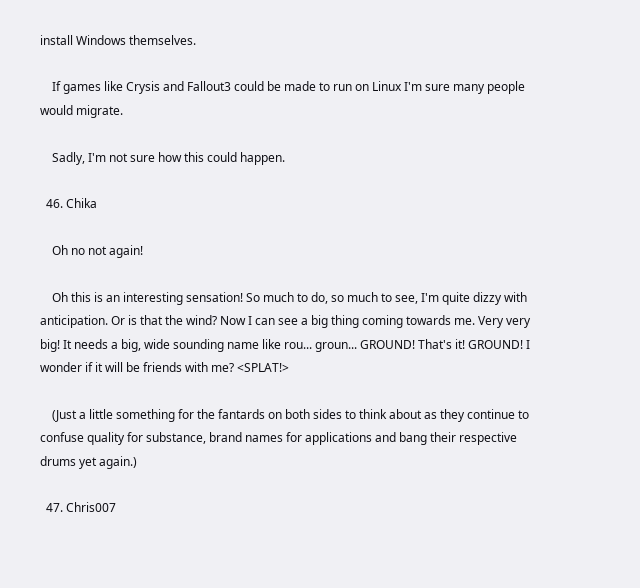install Windows themselves.

    If games like Crysis and Fallout3 could be made to run on Linux I'm sure many people would migrate.

    Sadly, I'm not sure how this could happen.

  46. Chika

    Oh no not again!

    Oh this is an interesting sensation! So much to do, so much to see, I'm quite dizzy with anticipation. Or is that the wind? Now I can see a big thing coming towards me. Very very big! It needs a big, wide sounding name like rou... groun... GROUND! That's it! GROUND! I wonder if it will be friends with me? <SPLAT!>

    (Just a little something for the fantards on both sides to think about as they continue to confuse quality for substance, brand names for applications and bang their respective drums yet again.)

  47. Chris007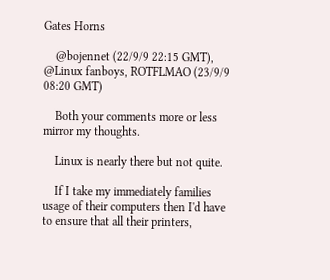Gates Horns

    @bojennet (22/9/9 22:15 GMT), @Linux fanboys, ROTFLMAO (23/9/9 08:20 GMT)

    Both your comments more or less mirror my thoughts.

    Linux is nearly there but not quite.

    If I take my immediately families usage of their computers then I'd have to ensure that all their printers,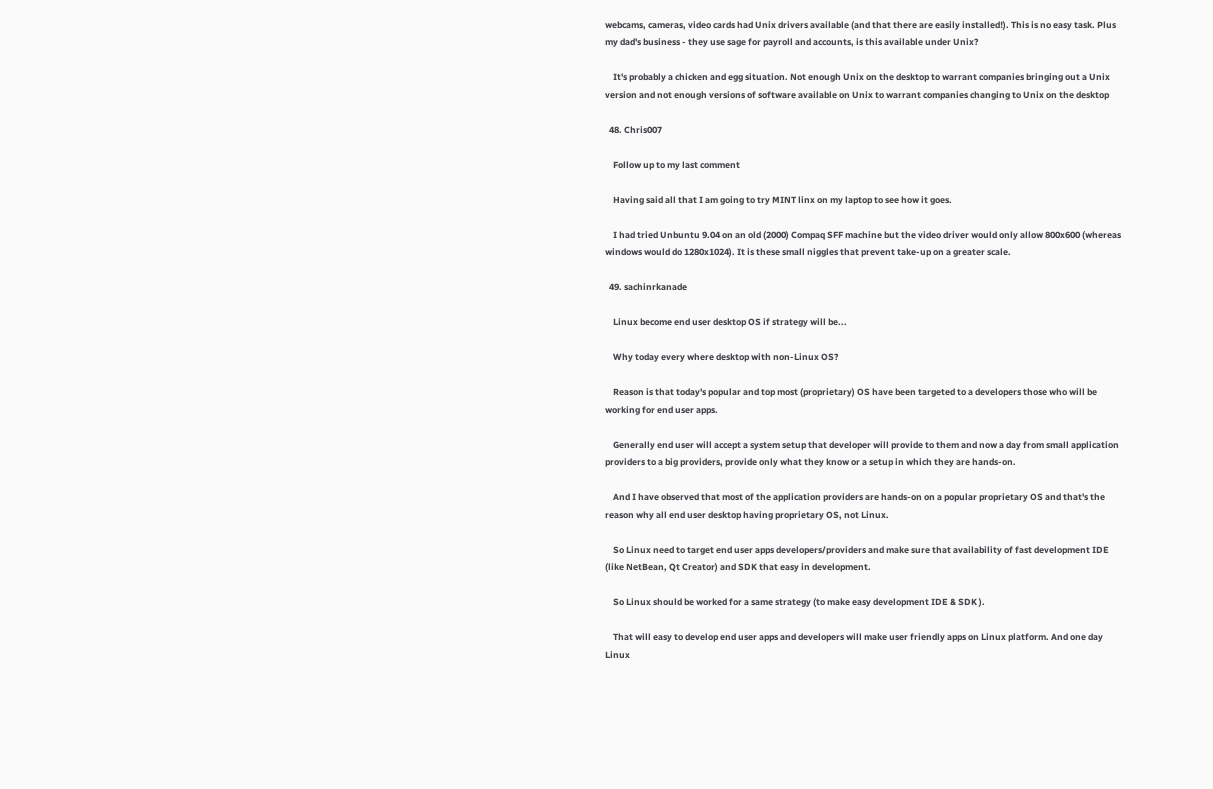webcams, cameras, video cards had Unix drivers available (and that there are easily installed!). This is no easy task. Plus my dad's business - they use sage for payroll and accounts, is this available under Unix?

    It's probably a chicken and egg situation. Not enough Unix on the desktop to warrant companies bringing out a Unix version and not enough versions of software available on Unix to warrant companies changing to Unix on the desktop

  48. Chris007

    Follow up to my last comment

    Having said all that I am going to try MINT linx on my laptop to see how it goes.

    I had tried Unbuntu 9.04 on an old (2000) Compaq SFF machine but the video driver would only allow 800x600 (whereas windows would do 1280x1024). It is these small niggles that prevent take-up on a greater scale.

  49. sachinrkanade

    Linux become end user desktop OS if strategy will be...

    Why today every where desktop with non-Linux OS?

    Reason is that today's popular and top most (proprietary) OS have been targeted to a developers those who will be working for end user apps.

    Generally end user will accept a system setup that developer will provide to them and now a day from small application providers to a big providers, provide only what they know or a setup in which they are hands-on.

    And I have observed that most of the application providers are hands-on on a popular proprietary OS and that's the reason why all end user desktop having proprietary OS, not Linux.

    So Linux need to target end user apps developers/providers and make sure that availability of fast development IDE (like NetBean, Qt Creator) and SDK that easy in development.

    So Linux should be worked for a same strategy (to make easy development IDE & SDK ).

    That will easy to develop end user apps and developers will make user friendly apps on Linux platform. And one day Linux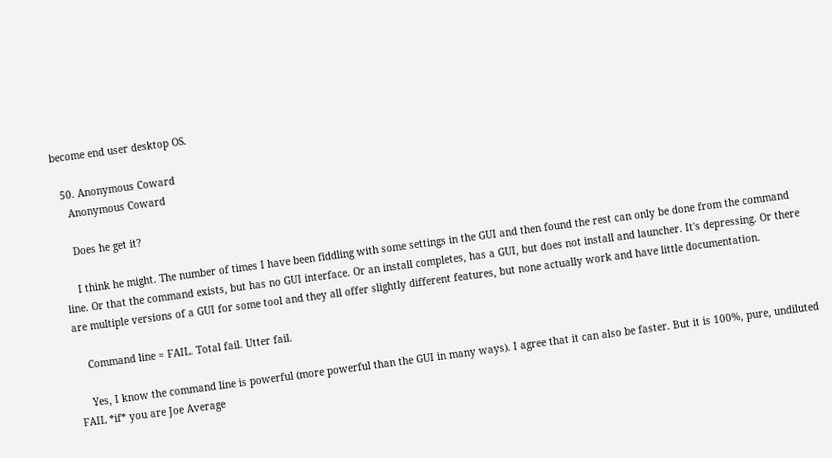become end user desktop OS.

  50. Anonymous Coward
    Anonymous Coward

    Does he get it?

    I think he might. The number of times I have been fiddling with some settings in the GUI and then found the rest can only be done from the command line. Or that the command exists, but has no GUI interface. Or an install completes, has a GUI, but does not install and launcher. It's depressing. Or there are multiple versions of a GUI for some tool and they all offer slightly different features, but none actually work and have little documentation.

    Command line = FAIL. Total fail. Utter fail.

    Yes, I know the command line is powerful (more powerful than the GUI in many ways). I agree that it can also be faster. But it is 100%, pure, undiluted FAIL *if* you are Joe Average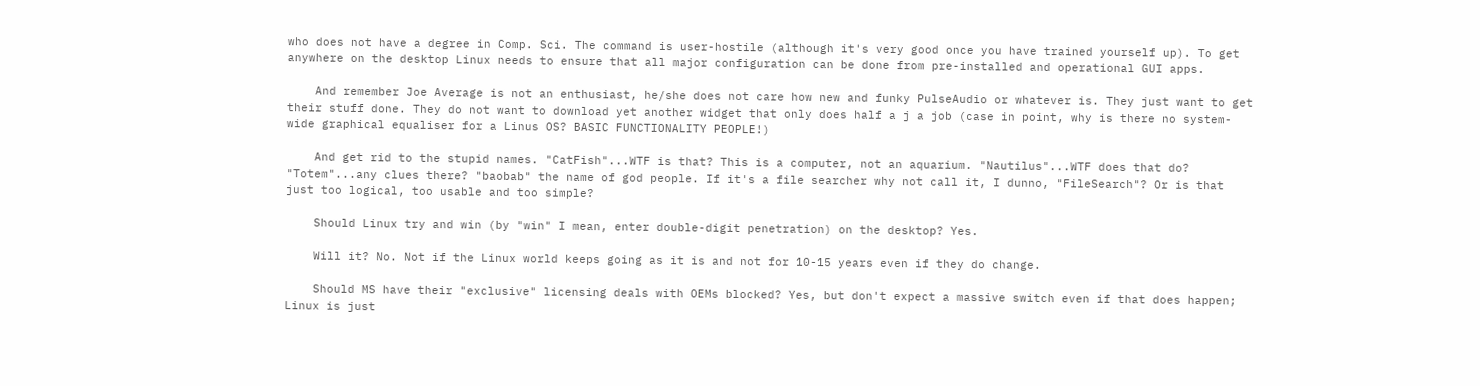who does not have a degree in Comp. Sci. The command is user-hostile (although it's very good once you have trained yourself up). To get anywhere on the desktop Linux needs to ensure that all major configuration can be done from pre-installed and operational GUI apps.

    And remember Joe Average is not an enthusiast, he/she does not care how new and funky PulseAudio or whatever is. They just want to get their stuff done. They do not want to download yet another widget that only does half a j a job (case in point, why is there no system-wide graphical equaliser for a Linus OS? BASIC FUNCTIONALITY PEOPLE!)

    And get rid to the stupid names. "CatFish"...WTF is that? This is a computer, not an aquarium. "Nautilus"...WTF does that do? "Totem"...any clues there? "baobab" the name of god people. If it's a file searcher why not call it, I dunno, "FileSearch"? Or is that just too logical, too usable and too simple?

    Should Linux try and win (by "win" I mean, enter double-digit penetration) on the desktop? Yes.

    Will it? No. Not if the Linux world keeps going as it is and not for 10-15 years even if they do change.

    Should MS have their "exclusive" licensing deals with OEMs blocked? Yes, but don't expect a massive switch even if that does happen; Linux is just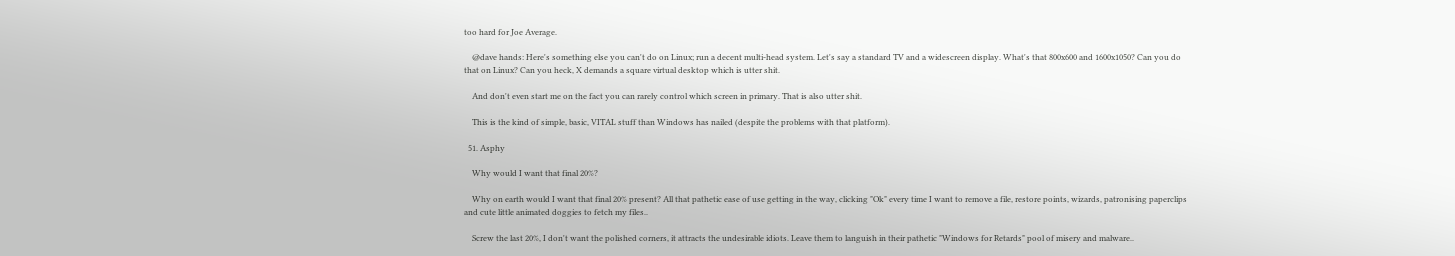too hard for Joe Average.

    @dave hands: Here's something else you can't do on Linux; run a decent multi-head system. Let's say a standard TV and a widescreen display. What's that 800x600 and 1600x1050? Can you do that on Linux? Can you heck, X demands a square virtual desktop which is utter shit.

    And don't even start me on the fact you can rarely control which screen in primary. That is also utter shit.

    This is the kind of simple, basic, VITAL stuff than Windows has nailed (despite the problems with that platform).

  51. Asphy

    Why would I want that final 20%?

    Why on earth would I want that final 20% present? All that pathetic ease of use getting in the way, clicking "Ok" every time I want to remove a file, restore points, wizards, patronising paperclips and cute little animated doggies to fetch my files..

    Screw the last 20%, I don't want the polished corners, it attracts the undesirable idiots. Leave them to languish in their pathetic "Windows for Retards" pool of misery and malware..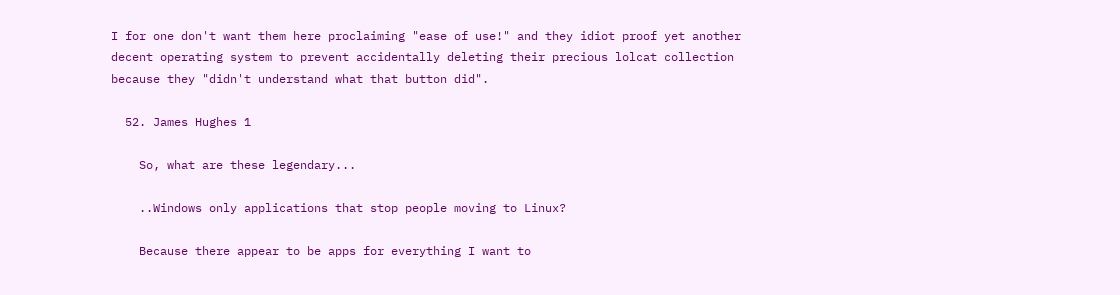I for one don't want them here proclaiming "ease of use!" and they idiot proof yet another decent operating system to prevent accidentally deleting their precious lolcat collection because they "didn't understand what that button did".

  52. James Hughes 1

    So, what are these legendary...

    ..Windows only applications that stop people moving to Linux?

    Because there appear to be apps for everything I want to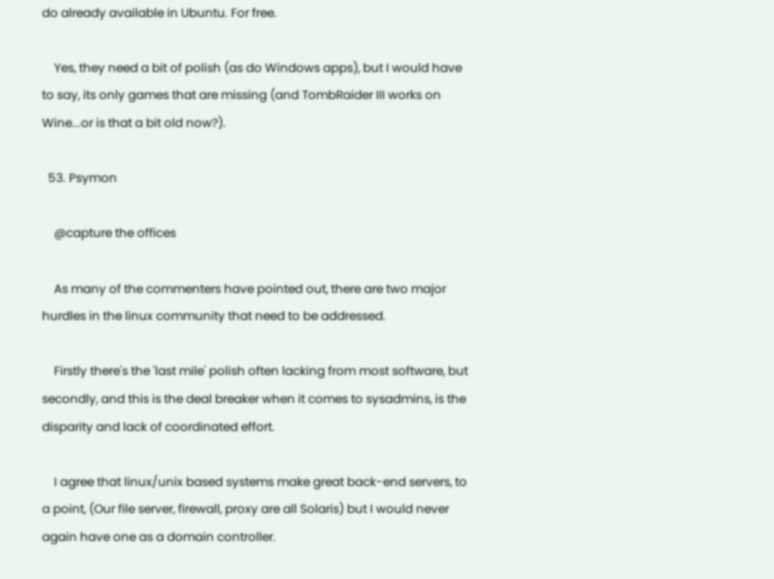do already available in Ubuntu. For free.

    Yes, they need a bit of polish (as do Windows apps), but I would have to say, its only games that are missing (and TombRaider III works on Wine...or is that a bit old now?).

  53. Psymon

    @capture the offices

    As many of the commenters have pointed out, there are two major hurdles in the linux community that need to be addressed.

    Firstly there's the 'last mile' polish often lacking from most software, but secondly, and this is the deal breaker when it comes to sysadmins, is the disparity and lack of coordinated effort.

    I agree that linux/unix based systems make great back-end servers, to a point, (Our file server, firewall, proxy are all Solaris) but I would never again have one as a domain controller.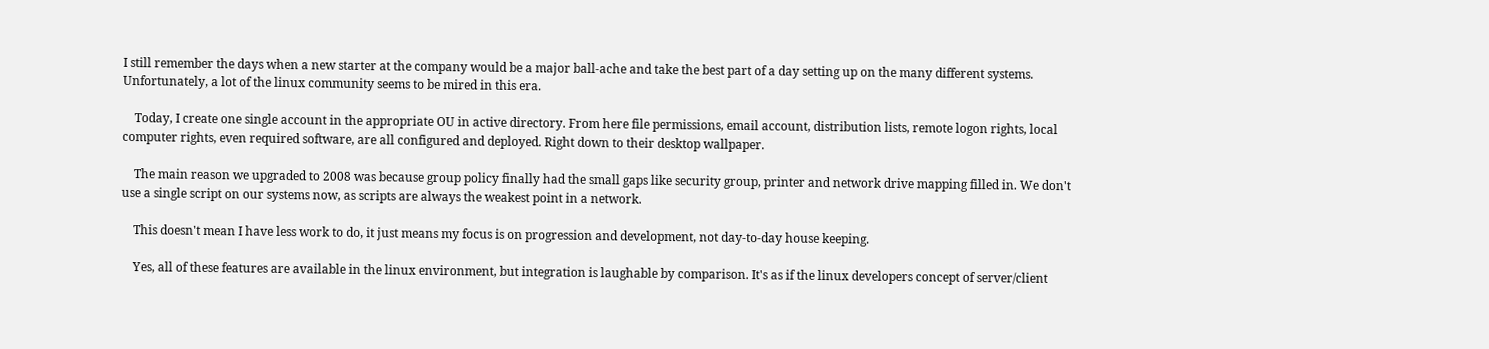I still remember the days when a new starter at the company would be a major ball-ache and take the best part of a day setting up on the many different systems. Unfortunately, a lot of the linux community seems to be mired in this era.

    Today, I create one single account in the appropriate OU in active directory. From here file permissions, email account, distribution lists, remote logon rights, local computer rights, even required software, are all configured and deployed. Right down to their desktop wallpaper.

    The main reason we upgraded to 2008 was because group policy finally had the small gaps like security group, printer and network drive mapping filled in. We don't use a single script on our systems now, as scripts are always the weakest point in a network.

    This doesn't mean I have less work to do, it just means my focus is on progression and development, not day-to-day house keeping.

    Yes, all of these features are available in the linux environment, but integration is laughable by comparison. It's as if the linux developers concept of server/client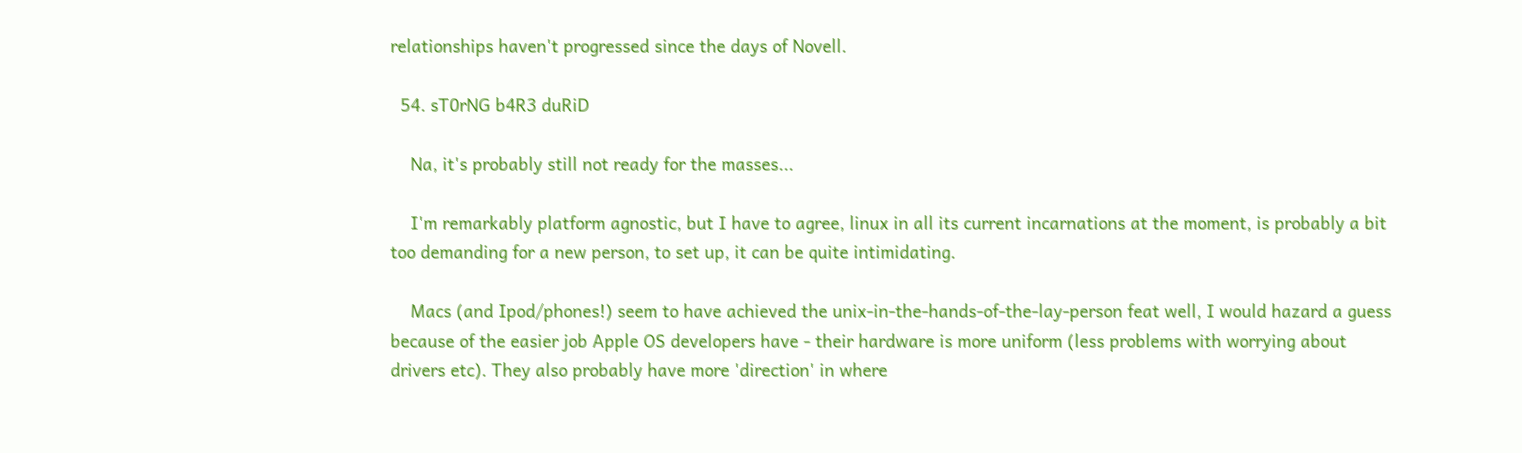relationships haven't progressed since the days of Novell.

  54. sT0rNG b4R3 duRiD

    Na, it's probably still not ready for the masses...

    I'm remarkably platform agnostic, but I have to agree, linux in all its current incarnations at the moment, is probably a bit too demanding for a new person, to set up, it can be quite intimidating.

    Macs (and Ipod/phones!) seem to have achieved the unix-in-the-hands-of-the-lay-person feat well, I would hazard a guess because of the easier job Apple OS developers have - their hardware is more uniform (less problems with worrying about drivers etc). They also probably have more 'direction' in where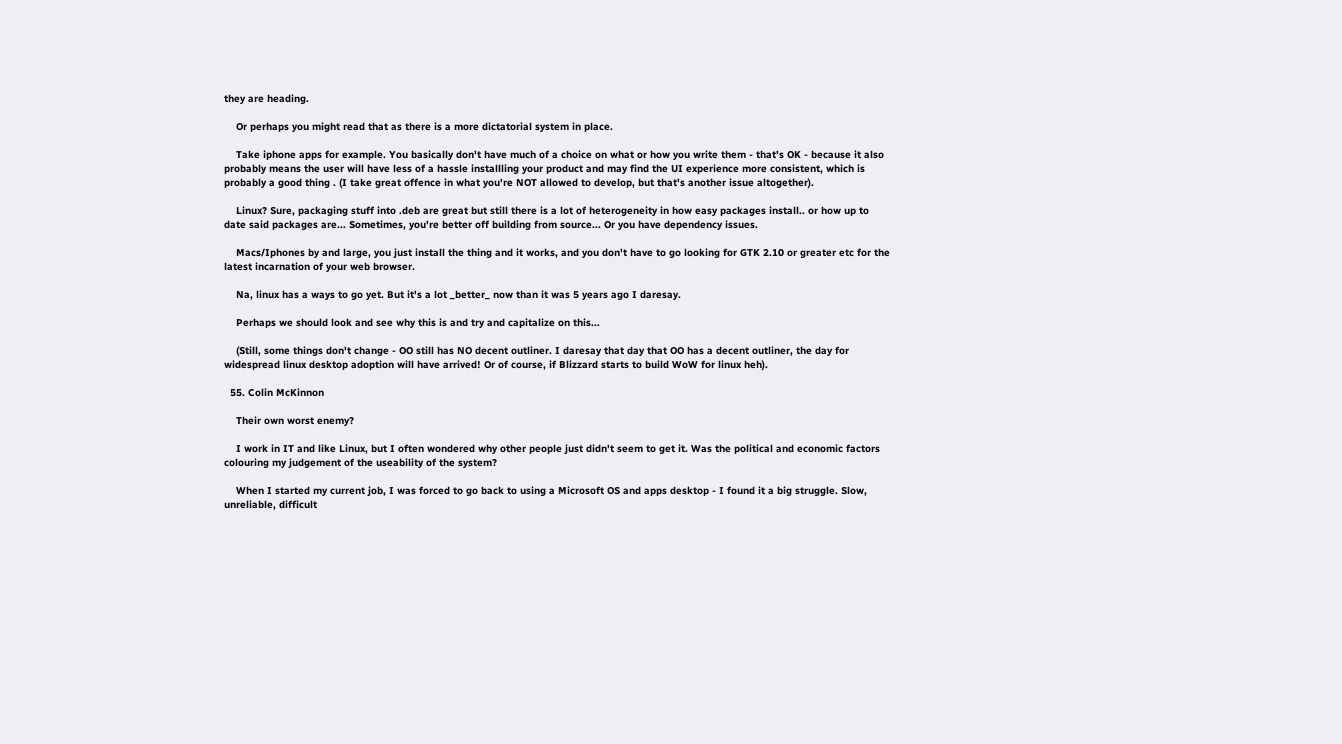they are heading.

    Or perhaps you might read that as there is a more dictatorial system in place.

    Take iphone apps for example. You basically don't have much of a choice on what or how you write them - that's OK - because it also probably means the user will have less of a hassle installling your product and may find the UI experience more consistent, which is probably a good thing . (I take great offence in what you're NOT allowed to develop, but that's another issue altogether).

    Linux? Sure, packaging stuff into .deb are great but still there is a lot of heterogeneity in how easy packages install.. or how up to date said packages are... Sometimes, you're better off building from source... Or you have dependency issues.

    Macs/Iphones by and large, you just install the thing and it works, and you don't have to go looking for GTK 2.10 or greater etc for the latest incarnation of your web browser.

    Na, linux has a ways to go yet. But it's a lot _better_ now than it was 5 years ago I daresay.

    Perhaps we should look and see why this is and try and capitalize on this...

    (Still, some things don't change - OO still has NO decent outliner. I daresay that day that OO has a decent outliner, the day for widespread linux desktop adoption will have arrived! Or of course, if Blizzard starts to build WoW for linux heh).

  55. Colin McKinnon

    Their own worst enemy?

    I work in IT and like Linux, but I often wondered why other people just didn't seem to get it. Was the political and economic factors colouring my judgement of the useability of the system?

    When I started my current job, I was forced to go back to using a Microsoft OS and apps desktop - I found it a big struggle. Slow, unreliable, difficult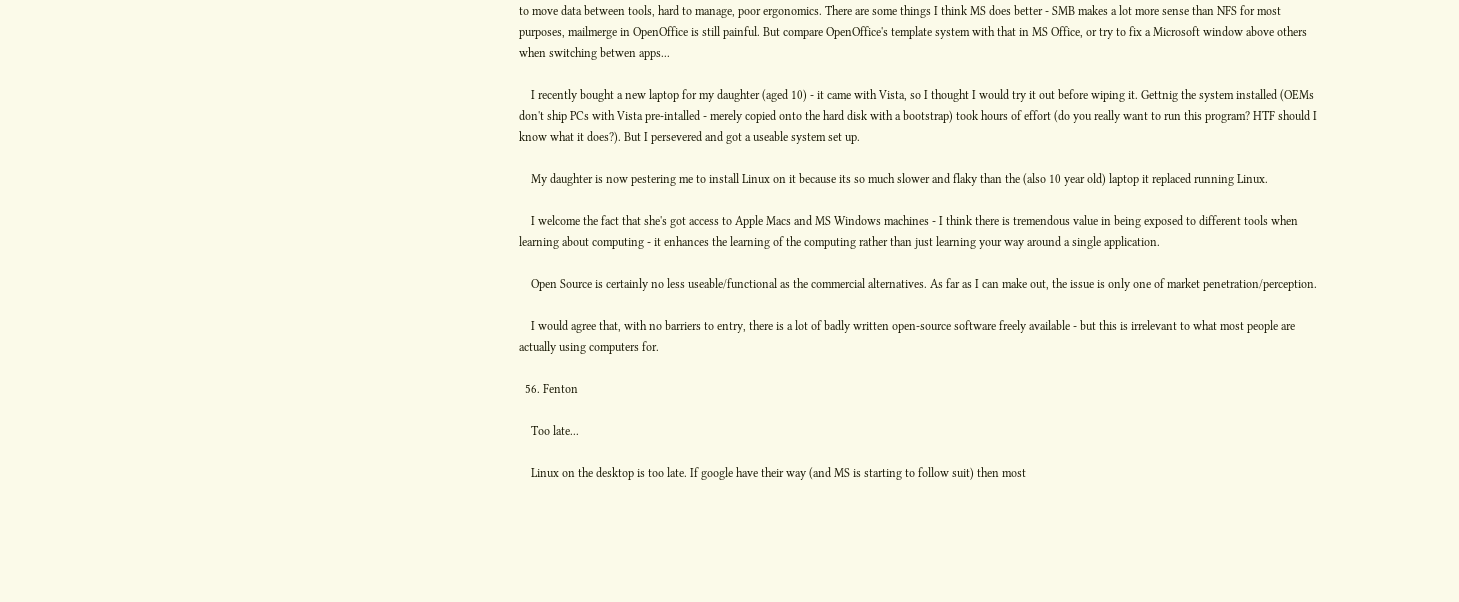to move data between tools, hard to manage, poor ergonomics. There are some things I think MS does better - SMB makes a lot more sense than NFS for most purposes, mailmerge in OpenOffice is still painful. But compare OpenOffice's template system with that in MS Office, or try to fix a Microsoft window above others when switching betwen apps...

    I recently bought a new laptop for my daughter (aged 10) - it came with Vista, so I thought I would try it out before wiping it. Gettnig the system installed (OEMs don't ship PCs with Vista pre-intalled - merely copied onto the hard disk with a bootstrap) took hours of effort (do you really want to run this program? HTF should I know what it does?). But I persevered and got a useable system set up.

    My daughter is now pestering me to install Linux on it because its so much slower and flaky than the (also 10 year old) laptop it replaced running Linux.

    I welcome the fact that she's got access to Apple Macs and MS Windows machines - I think there is tremendous value in being exposed to different tools when learning about computing - it enhances the learning of the computing rather than just learning your way around a single application.

    Open Source is certainly no less useable/functional as the commercial alternatives. As far as I can make out, the issue is only one of market penetration/perception.

    I would agree that, with no barriers to entry, there is a lot of badly written open-source software freely available - but this is irrelevant to what most people are actually using computers for.

  56. Fenton

    Too late...

    Linux on the desktop is too late. If google have their way (and MS is starting to follow suit) then most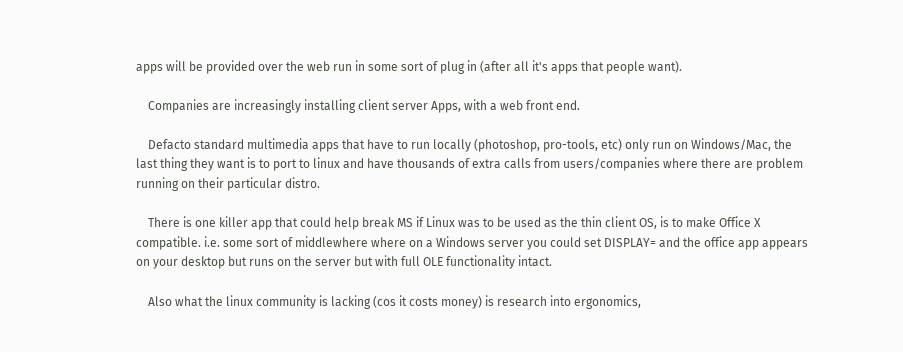apps will be provided over the web run in some sort of plug in (after all it's apps that people want).

    Companies are increasingly installing client server Apps, with a web front end.

    Defacto standard multimedia apps that have to run locally (photoshop, pro-tools, etc) only run on Windows/Mac, the last thing they want is to port to linux and have thousands of extra calls from users/companies where there are problem running on their particular distro.

    There is one killer app that could help break MS if Linux was to be used as the thin client OS, is to make Office X compatible. i.e. some sort of middlewhere where on a Windows server you could set DISPLAY= and the office app appears on your desktop but runs on the server but with full OLE functionality intact.

    Also what the linux community is lacking (cos it costs money) is research into ergonomics,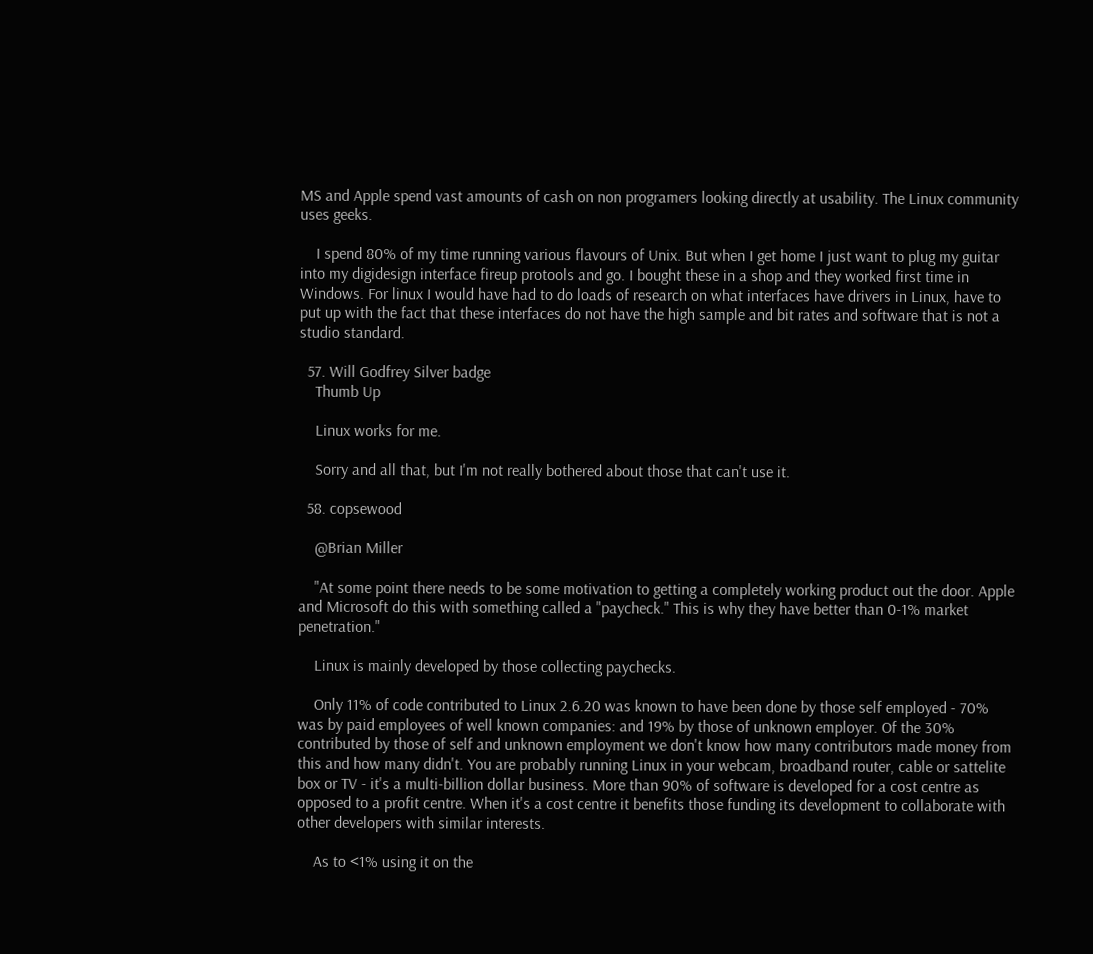MS and Apple spend vast amounts of cash on non programers looking directly at usability. The Linux community uses geeks.

    I spend 80% of my time running various flavours of Unix. But when I get home I just want to plug my guitar into my digidesign interface fireup protools and go. I bought these in a shop and they worked first time in Windows. For linux I would have had to do loads of research on what interfaces have drivers in Linux, have to put up with the fact that these interfaces do not have the high sample and bit rates and software that is not a studio standard.

  57. Will Godfrey Silver badge
    Thumb Up

    Linux works for me.

    Sorry and all that, but I'm not really bothered about those that can't use it.

  58. copsewood

    @Brian Miller

    "At some point there needs to be some motivation to getting a completely working product out the door. Apple and Microsoft do this with something called a "paycheck." This is why they have better than 0-1% market penetration."

    Linux is mainly developed by those collecting paychecks.

    Only 11% of code contributed to Linux 2.6.20 was known to have been done by those self employed - 70% was by paid employees of well known companies: and 19% by those of unknown employer. Of the 30% contributed by those of self and unknown employment we don't know how many contributors made money from this and how many didn't. You are probably running Linux in your webcam, broadband router, cable or sattelite box or TV - it's a multi-billion dollar business. More than 90% of software is developed for a cost centre as opposed to a profit centre. When it's a cost centre it benefits those funding its development to collaborate with other developers with similar interests.

    As to <1% using it on the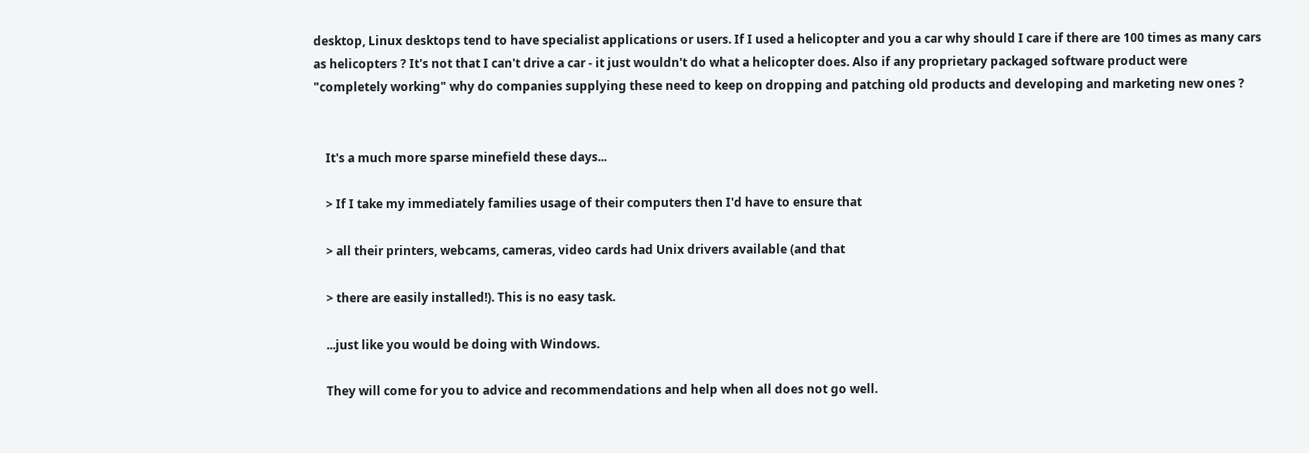desktop, Linux desktops tend to have specialist applications or users. If I used a helicopter and you a car why should I care if there are 100 times as many cars as helicopters ? It's not that I can't drive a car - it just wouldn't do what a helicopter does. Also if any proprietary packaged software product were "completely working" why do companies supplying these need to keep on dropping and patching old products and developing and marketing new ones ?


    It's a much more sparse minefield these days...

    > If I take my immediately families usage of their computers then I'd have to ensure that

    > all their printers, webcams, cameras, video cards had Unix drivers available (and that

    > there are easily installed!). This is no easy task.

    ...just like you would be doing with Windows.

    They will come for you to advice and recommendations and help when all does not go well.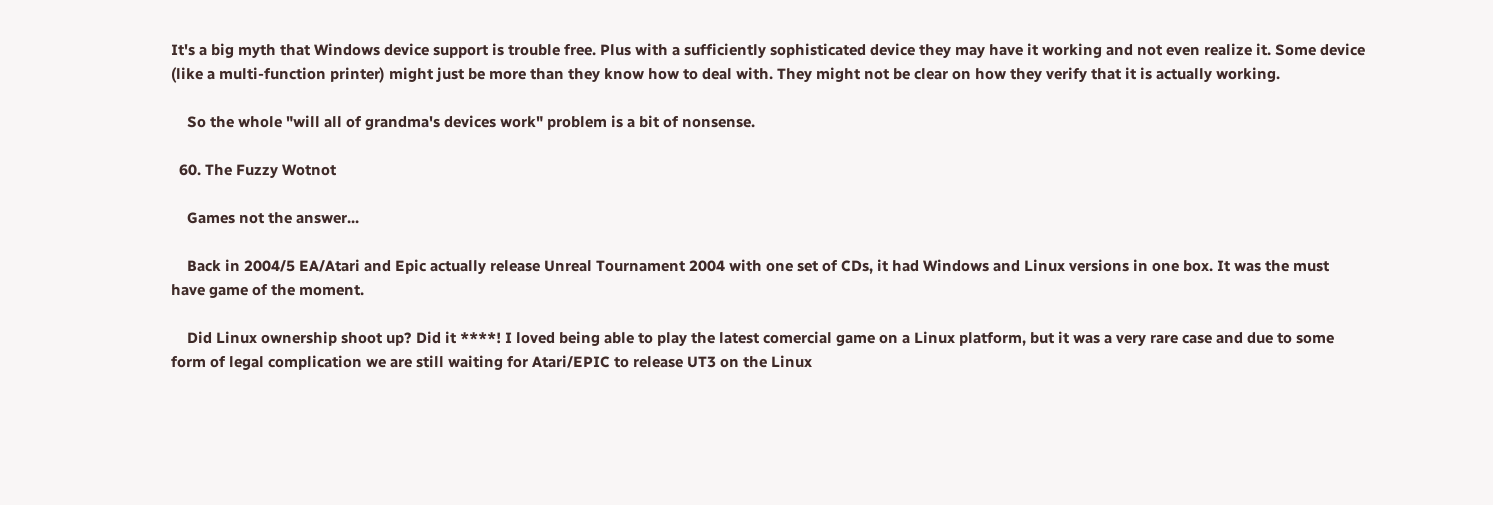It's a big myth that Windows device support is trouble free. Plus with a sufficiently sophisticated device they may have it working and not even realize it. Some device (like a multi-function printer) might just be more than they know how to deal with. They might not be clear on how they verify that it is actually working.

    So the whole "will all of grandma's devices work" problem is a bit of nonsense.

  60. The Fuzzy Wotnot

    Games not the answer...

    Back in 2004/5 EA/Atari and Epic actually release Unreal Tournament 2004 with one set of CDs, it had Windows and Linux versions in one box. It was the must have game of the moment.

    Did Linux ownership shoot up? Did it ****! I loved being able to play the latest comercial game on a Linux platform, but it was a very rare case and due to some form of legal complication we are still waiting for Atari/EPIC to release UT3 on the Linux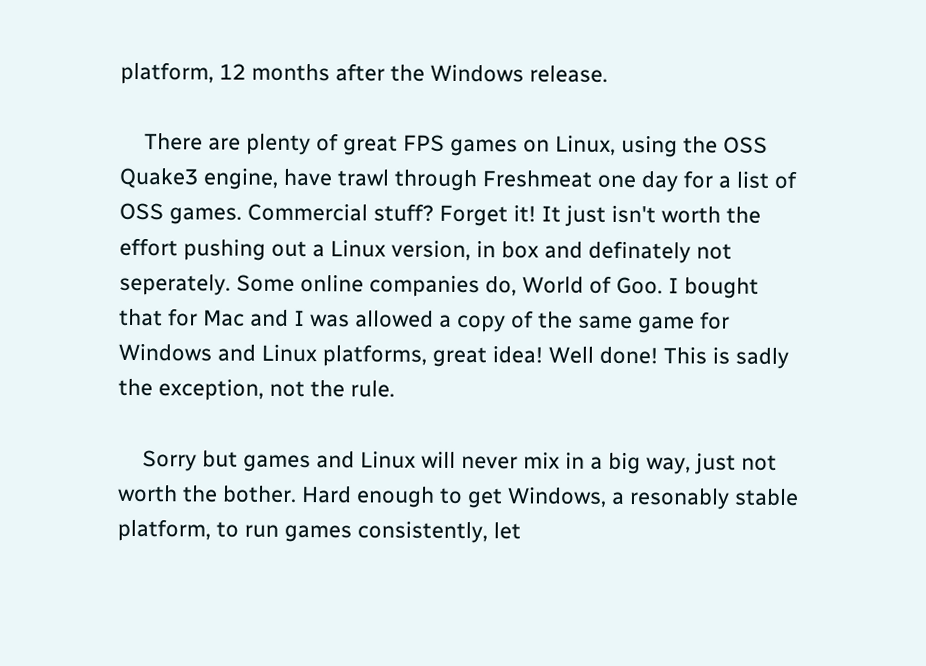platform, 12 months after the Windows release.

    There are plenty of great FPS games on Linux, using the OSS Quake3 engine, have trawl through Freshmeat one day for a list of OSS games. Commercial stuff? Forget it! It just isn't worth the effort pushing out a Linux version, in box and definately not seperately. Some online companies do, World of Goo. I bought that for Mac and I was allowed a copy of the same game for Windows and Linux platforms, great idea! Well done! This is sadly the exception, not the rule.

    Sorry but games and Linux will never mix in a big way, just not worth the bother. Hard enough to get Windows, a resonably stable platform, to run games consistently, let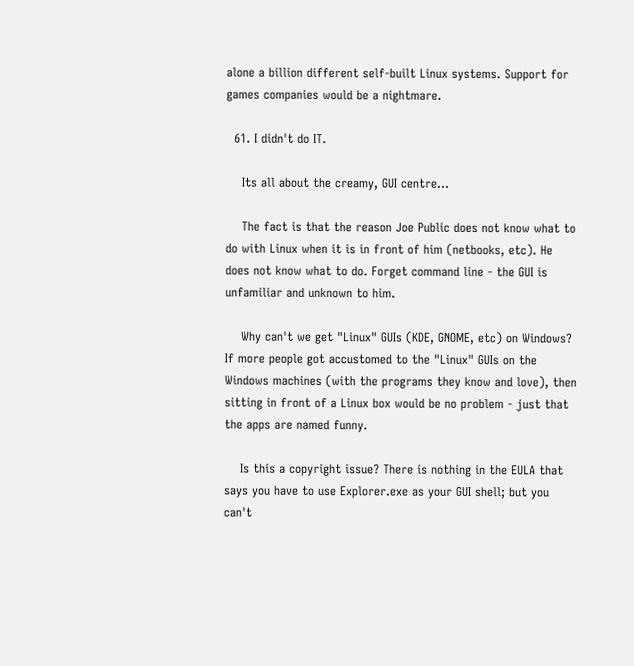alone a billion different self-built Linux systems. Support for games companies would be a nightmare.

  61. I didn't do IT.

    Its all about the creamy, GUI centre...

    The fact is that the reason Joe Public does not know what to do with Linux when it is in front of him (netbooks, etc). He does not know what to do. Forget command line - the GUI is unfamiliar and unknown to him.

    Why can't we get "Linux" GUIs (KDE, GNOME, etc) on Windows? If more people got accustomed to the "Linux" GUIs on the Windows machines (with the programs they know and love), then sitting in front of a Linux box would be no problem - just that the apps are named funny.

    Is this a copyright issue? There is nothing in the EULA that says you have to use Explorer.exe as your GUI shell; but you can't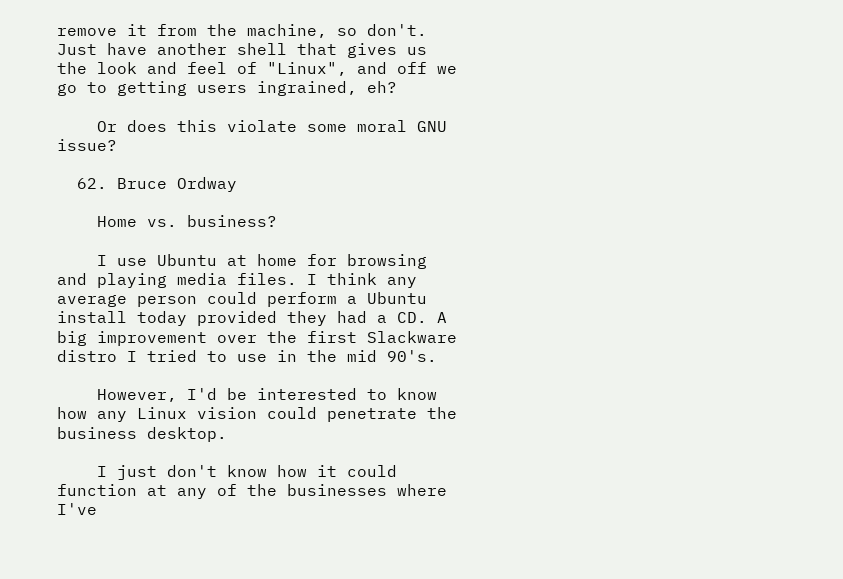remove it from the machine, so don't. Just have another shell that gives us the look and feel of "Linux", and off we go to getting users ingrained, eh?

    Or does this violate some moral GNU issue?

  62. Bruce Ordway

    Home vs. business?

    I use Ubuntu at home for browsing and playing media files. I think any average person could perform a Ubuntu install today provided they had a CD. A big improvement over the first Slackware distro I tried to use in the mid 90's.

    However, I'd be interested to know how any Linux vision could penetrate the business desktop.

    I just don't know how it could function at any of the businesses where I've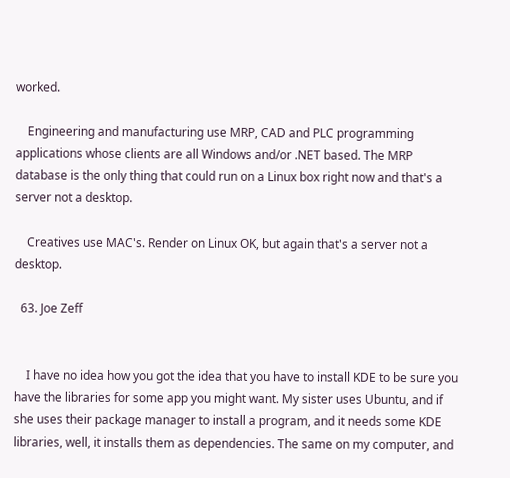worked.

    Engineering and manufacturing use MRP, CAD and PLC programming applications whose clients are all Windows and/or .NET based. The MRP database is the only thing that could run on a Linux box right now and that's a server not a desktop.

    Creatives use MAC's. Render on Linux OK, but again that's a server not a desktop.

  63. Joe Zeff


    I have no idea how you got the idea that you have to install KDE to be sure you have the libraries for some app you might want. My sister uses Ubuntu, and if she uses their package manager to install a program, and it needs some KDE libraries, well, it installs them as dependencies. The same on my computer, and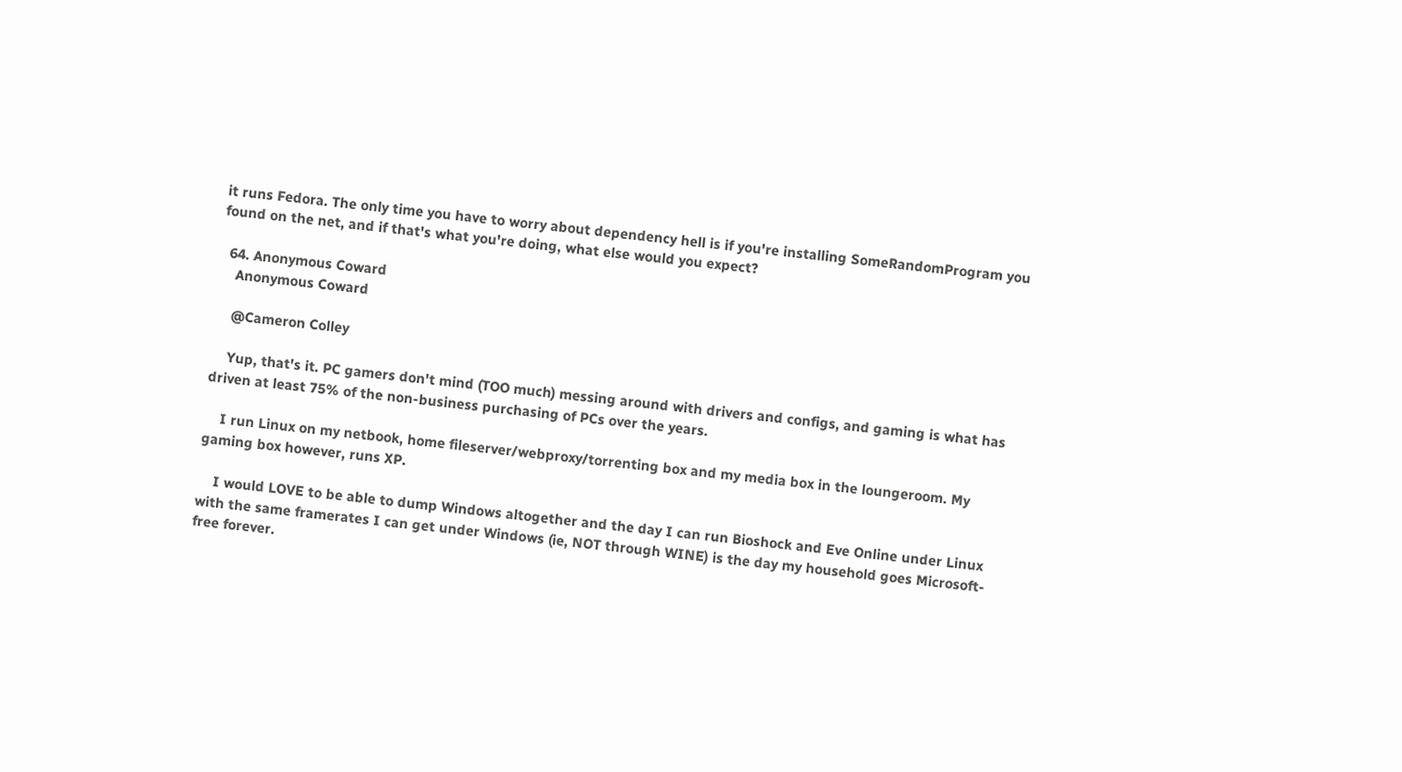it runs Fedora. The only time you have to worry about dependency hell is if you're installing SomeRandomProgram you found on the net, and if that's what you're doing, what else would you expect?

  64. Anonymous Coward
    Anonymous Coward

    @Cameron Colley

    Yup, that's it. PC gamers don't mind (TOO much) messing around with drivers and configs, and gaming is what has driven at least 75% of the non-business purchasing of PCs over the years.

    I run Linux on my netbook, home fileserver/webproxy/torrenting box and my media box in the loungeroom. My gaming box however, runs XP.

    I would LOVE to be able to dump Windows altogether and the day I can run Bioshock and Eve Online under Linux with the same framerates I can get under Windows (ie, NOT through WINE) is the day my household goes Microsoft-free forever.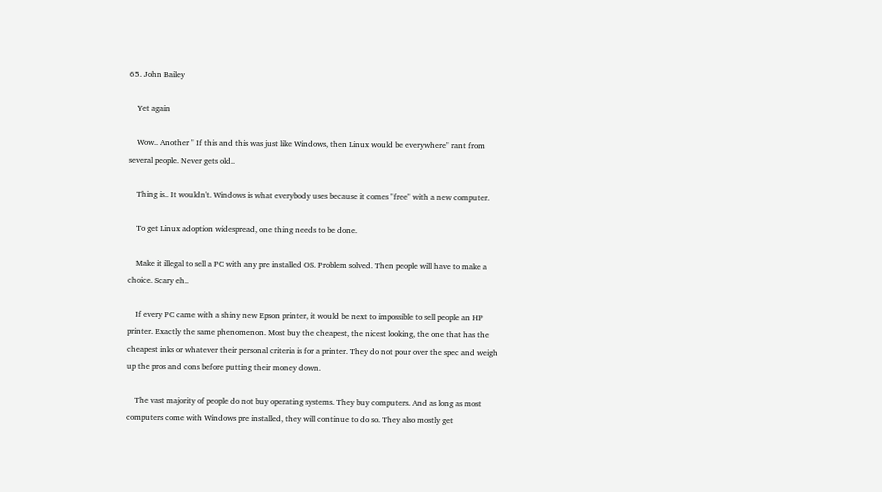65. John Bailey

    Yet again

    Wow.. Another " If this and this was just like Windows, then Linux would be everywhere" rant from several people. Never gets old..

    Thing is.. It wouldn't. Windows is what everybody uses because it comes "free" with a new computer.

    To get Linux adoption widespread, one thing needs to be done.

    Make it illegal to sell a PC with any pre installed OS. Problem solved. Then people will have to make a choice. Scary eh..

    If every PC came with a shiny new Epson printer, it would be next to impossible to sell people an HP printer. Exactly the same phenomenon. Most buy the cheapest, the nicest looking, the one that has the cheapest inks or whatever their personal criteria is for a printer. They do not pour over the spec and weigh up the pros and cons before putting their money down.

    The vast majority of people do not buy operating systems. They buy computers. And as long as most computers come with Windows pre installed, they will continue to do so. They also mostly get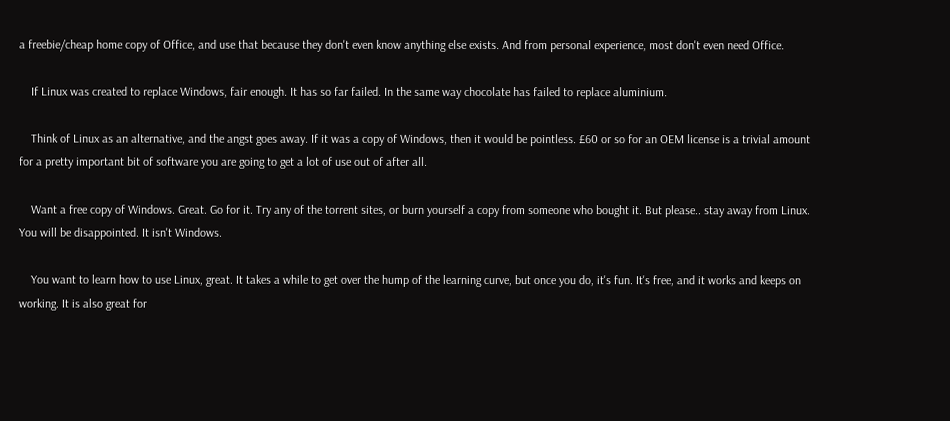a freebie/cheap home copy of Office, and use that because they don't even know anything else exists. And from personal experience, most don't even need Office.

    If Linux was created to replace Windows, fair enough. It has so far failed. In the same way chocolate has failed to replace aluminium.

    Think of Linux as an alternative, and the angst goes away. If it was a copy of Windows, then it would be pointless. £60 or so for an OEM license is a trivial amount for a pretty important bit of software you are going to get a lot of use out of after all.

    Want a free copy of Windows. Great. Go for it. Try any of the torrent sites, or burn yourself a copy from someone who bought it. But please.. stay away from Linux. You will be disappointed. It isn't Windows.

    You want to learn how to use Linux, great. It takes a while to get over the hump of the learning curve, but once you do, it's fun. It's free, and it works and keeps on working. It is also great for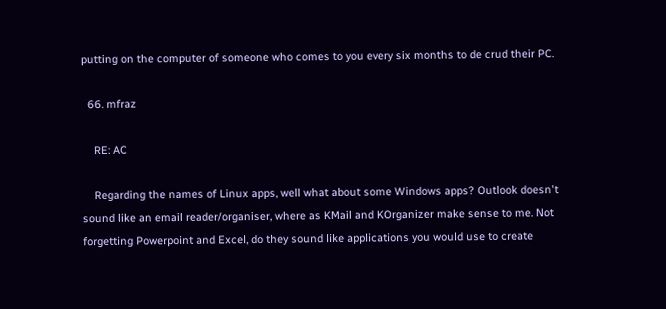putting on the computer of someone who comes to you every six months to de crud their PC.

  66. mfraz

    RE: AC

    Regarding the names of Linux apps, well what about some Windows apps? Outlook doesn't sound like an email reader/organiser, where as KMail and KOrganizer make sense to me. Not forgetting Powerpoint and Excel, do they sound like applications you would use to create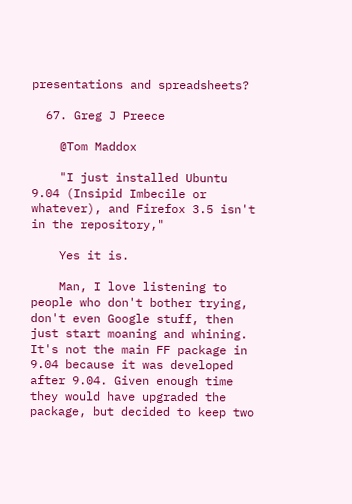presentations and spreadsheets?

  67. Greg J Preece

    @Tom Maddox

    "I just installed Ubuntu 9.04 (Insipid Imbecile or whatever), and Firefox 3.5 isn't in the repository,"

    Yes it is.

    Man, I love listening to people who don't bother trying, don't even Google stuff, then just start moaning and whining. It's not the main FF package in 9.04 because it was developed after 9.04. Given enough time they would have upgraded the package, but decided to keep two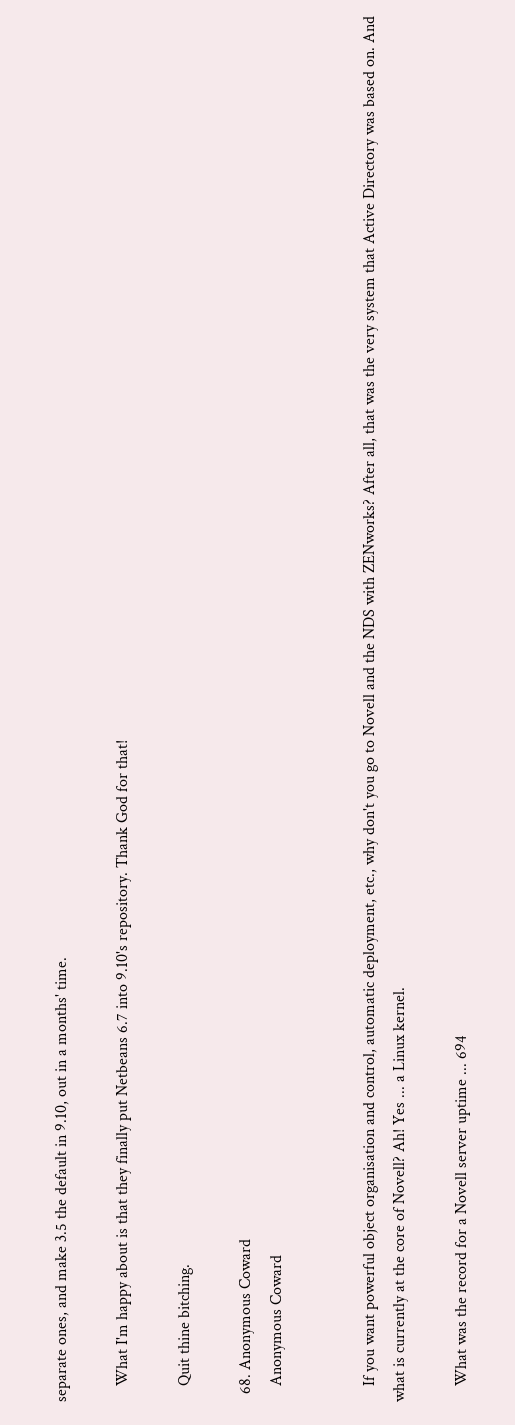separate ones, and make 3.5 the default in 9.10, out in a months' time.

    What I'm happy about is that they finally put Netbeans 6.7 into 9.10's repository. Thank God for that!

    Quit thine bitching.

  68. Anonymous Coward
    Anonymous Coward


    If you want powerful object organisation and control, automatic deployment, etc., why don't you go to Novell and the NDS with ZENworks? After all, that was the very system that Active Directory was based on. And what is currently at the core of Novell? Ah! Yes ... a Linux kernel.

    What was the record for a Novell server uptime ... 694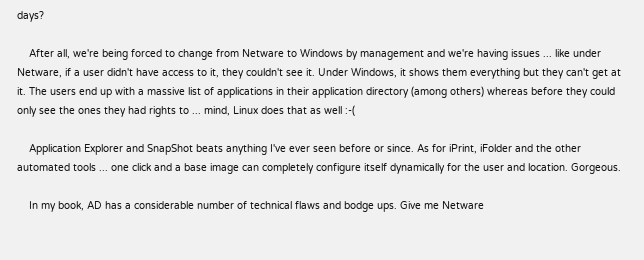days?

    After all, we're being forced to change from Netware to Windows by management and we're having issues ... like under Netware, if a user didn't have access to it, they couldn't see it. Under Windows, it shows them everything but they can't get at it. The users end up with a massive list of applications in their application directory (among others) whereas before they could only see the ones they had rights to ... mind, Linux does that as well :-(

    Application Explorer and SnapShot beats anything I've ever seen before or since. As for iPrint, iFolder and the other automated tools ... one click and a base image can completely configure itself dynamically for the user and location. Gorgeous.

    In my book, AD has a considerable number of technical flaws and bodge ups. Give me Netware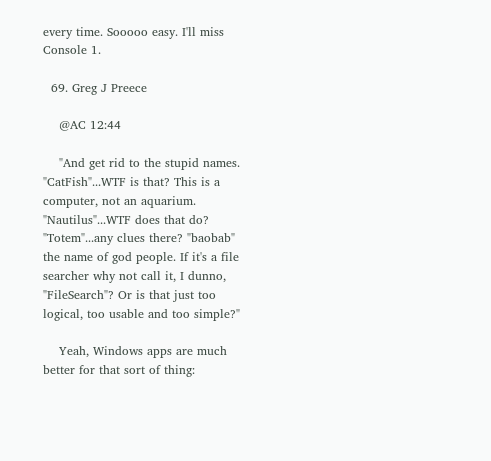every time. Sooooo easy. I'll miss Console 1.

  69. Greg J Preece

    @AC 12:44

    "And get rid to the stupid names. "CatFish"...WTF is that? This is a computer, not an aquarium. "Nautilus"...WTF does that do? "Totem"...any clues there? "baobab" the name of god people. If it's a file searcher why not call it, I dunno, "FileSearch"? Or is that just too logical, too usable and too simple?"

    Yeah, Windows apps are much better for that sort of thing: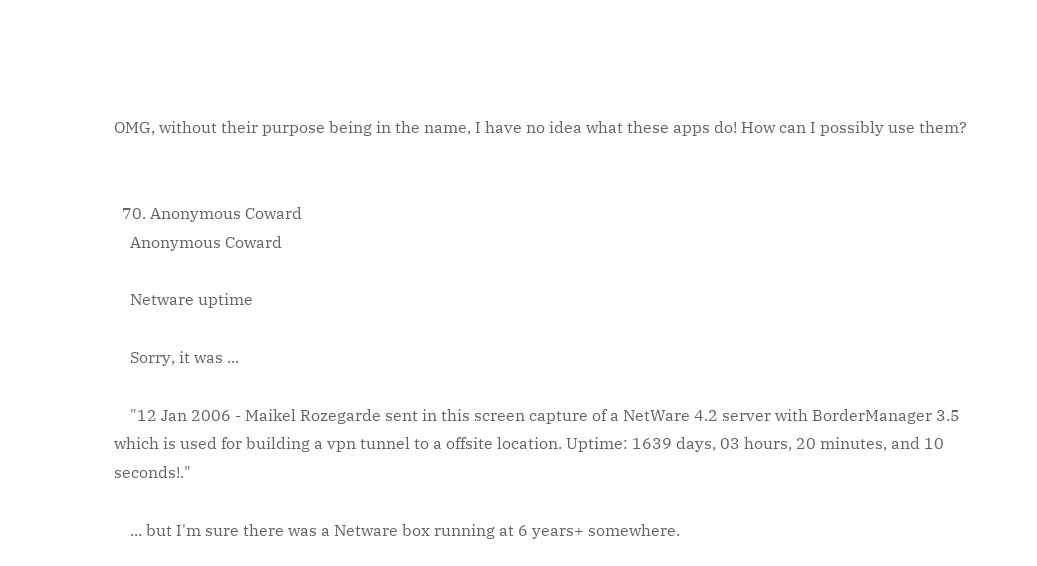OMG, without their purpose being in the name, I have no idea what these apps do! How can I possibly use them?


  70. Anonymous Coward
    Anonymous Coward

    Netware uptime

    Sorry, it was ...

    "12 Jan 2006 - Maikel Rozegarde sent in this screen capture of a NetWare 4.2 server with BorderManager 3.5 which is used for building a vpn tunnel to a offsite location. Uptime: 1639 days, 03 hours, 20 minutes, and 10 seconds!."

    ... but I'm sure there was a Netware box running at 6 years+ somewhere.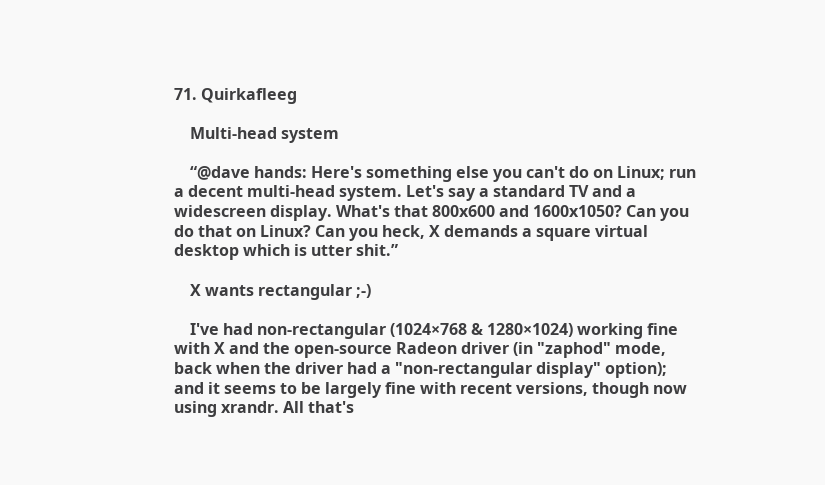71. Quirkafleeg

    Multi-head system

    “@dave hands: Here's something else you can't do on Linux; run a decent multi-head system. Let's say a standard TV and a widescreen display. What's that 800x600 and 1600x1050? Can you do that on Linux? Can you heck, X demands a square virtual desktop which is utter shit.”

    X wants rectangular ;-)

    I've had non-rectangular (1024×768 & 1280×1024) working fine with X and the open-source Radeon driver (in "zaphod" mode, back when the driver had a "non-rectangular display" option); and it seems to be largely fine with recent versions, though now using xrandr. All that's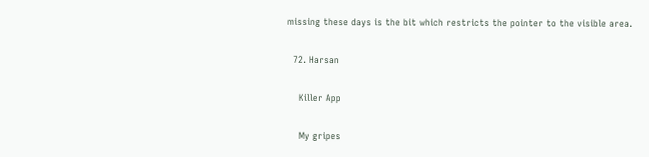missing these days is the bit which restricts the pointer to the visible area.

  72. Harsan

    Killer App

    My gripes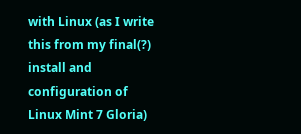with Linux (as I write this from my final(?) install and configuration of Linux Mint 7 Gloria)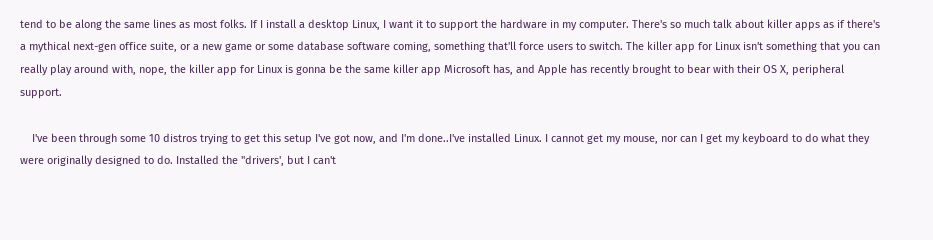tend to be along the same lines as most folks. If I install a desktop Linux, I want it to support the hardware in my computer. There's so much talk about killer apps as if there's a mythical next-gen office suite, or a new game or some database software coming, something that'll force users to switch. The killer app for Linux isn't something that you can really play around with, nope, the killer app for Linux is gonna be the same killer app Microsoft has, and Apple has recently brought to bear with their OS X, peripheral support.

    I've been through some 10 distros trying to get this setup I've got now, and I'm done..I've installed Linux. I cannot get my mouse, nor can I get my keyboard to do what they were originally designed to do. Installed the "drivers', but I can't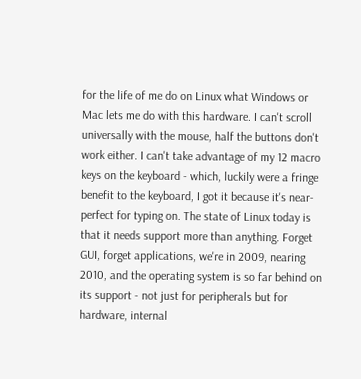for the life of me do on Linux what Windows or Mac lets me do with this hardware. I can't scroll universally with the mouse, half the buttons don't work either. I can't take advantage of my 12 macro keys on the keyboard - which, luckily were a fringe benefit to the keyboard, I got it because it's near-perfect for typing on. The state of Linux today is that it needs support more than anything. Forget GUI, forget applications, we're in 2009, nearing 2010, and the operating system is so far behind on its support - not just for peripherals but for hardware, internal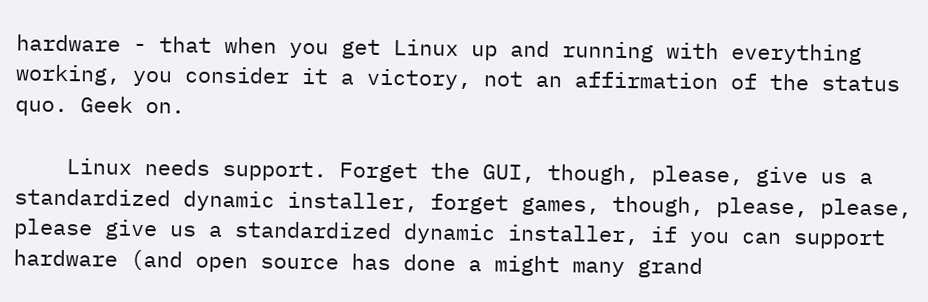hardware - that when you get Linux up and running with everything working, you consider it a victory, not an affirmation of the status quo. Geek on.

    Linux needs support. Forget the GUI, though, please, give us a standardized dynamic installer, forget games, though, please, please, please give us a standardized dynamic installer, if you can support hardware (and open source has done a might many grand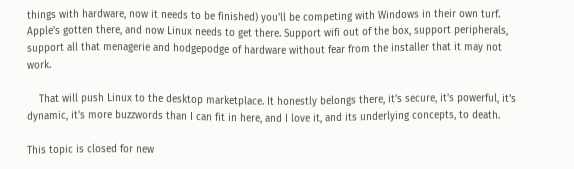things with hardware, now it needs to be finished) you'll be competing with Windows in their own turf. Apple's gotten there, and now Linux needs to get there. Support wifi out of the box, support peripherals, support all that menagerie and hodgepodge of hardware without fear from the installer that it may not work.

    That will push Linux to the desktop marketplace. It honestly belongs there, it's secure, it's powerful, it's dynamic, it's more buzzwords than I can fit in here, and I love it, and its underlying concepts, to death.

This topic is closed for new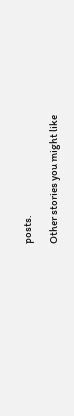posts.

Other stories you might like